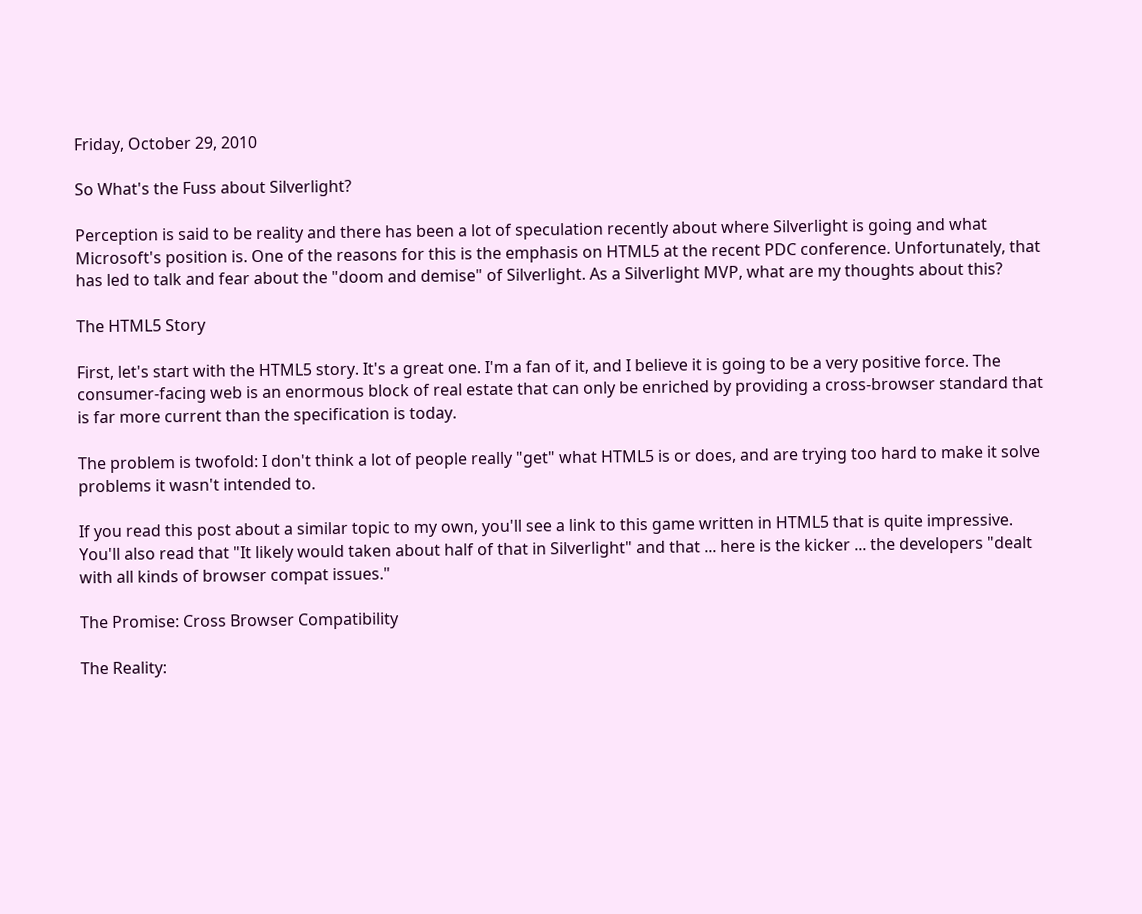Friday, October 29, 2010

So What's the Fuss about Silverlight?

Perception is said to be reality and there has been a lot of speculation recently about where Silverlight is going and what Microsoft's position is. One of the reasons for this is the emphasis on HTML5 at the recent PDC conference. Unfortunately, that has led to talk and fear about the "doom and demise" of Silverlight. As a Silverlight MVP, what are my thoughts about this?

The HTML5 Story

First, let's start with the HTML5 story. It's a great one. I'm a fan of it, and I believe it is going to be a very positive force. The consumer-facing web is an enormous block of real estate that can only be enriched by providing a cross-browser standard that is far more current than the specification is today.

The problem is twofold: I don't think a lot of people really "get" what HTML5 is or does, and are trying too hard to make it solve problems it wasn't intended to.

If you read this post about a similar topic to my own, you'll see a link to this game written in HTML5 that is quite impressive. You'll also read that "It likely would taken about half of that in Silverlight" and that ... here is the kicker ... the developers "dealt with all kinds of browser compat issues."

The Promise: Cross Browser Compatibility

The Reality: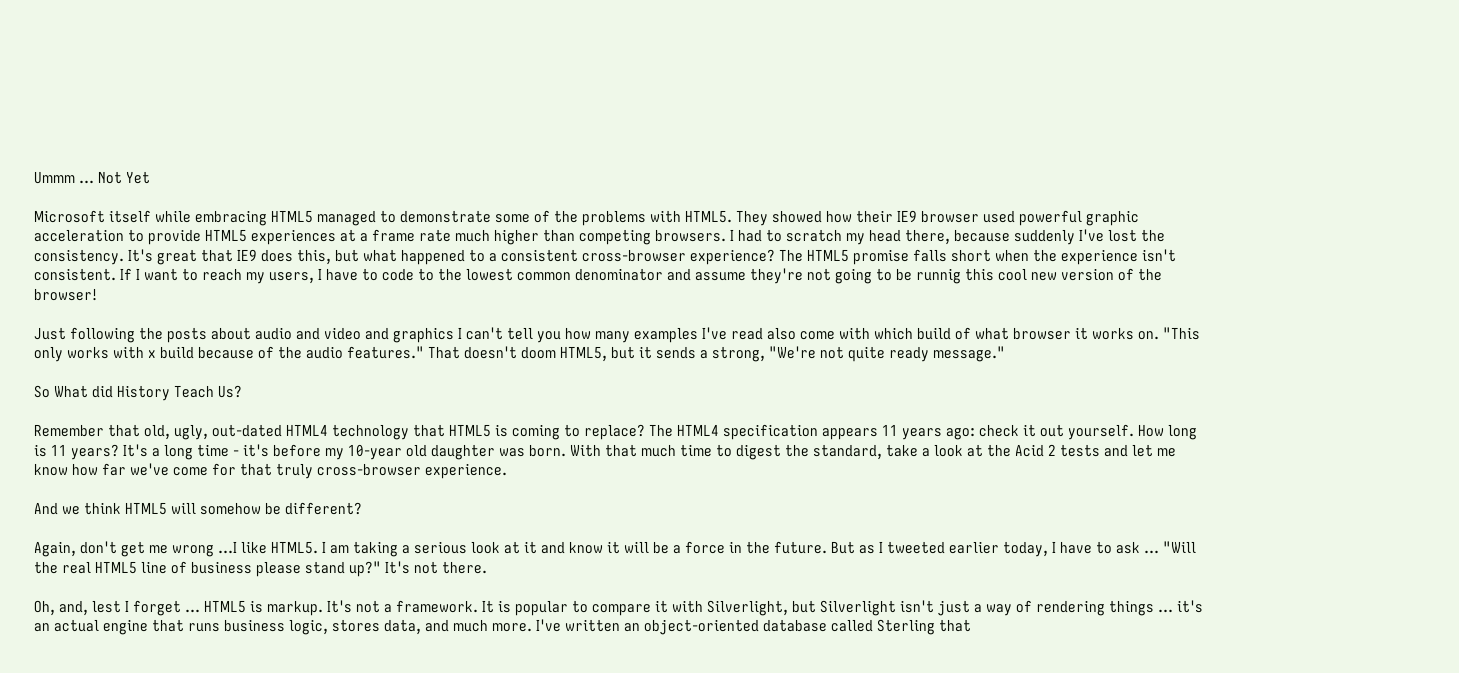Ummm ... Not Yet

Microsoft itself while embracing HTML5 managed to demonstrate some of the problems with HTML5. They showed how their IE9 browser used powerful graphic acceleration to provide HTML5 experiences at a frame rate much higher than competing browsers. I had to scratch my head there, because suddenly I've lost the consistency. It's great that IE9 does this, but what happened to a consistent cross-browser experience? The HTML5 promise falls short when the experience isn't consistent. If I want to reach my users, I have to code to the lowest common denominator and assume they're not going to be runnig this cool new version of the browser!

Just following the posts about audio and video and graphics I can't tell you how many examples I've read also come with which build of what browser it works on. "This only works with x build because of the audio features." That doesn't doom HTML5, but it sends a strong, "We're not quite ready message."

So What did History Teach Us?

Remember that old, ugly, out-dated HTML4 technology that HTML5 is coming to replace? The HTML4 specification appears 11 years ago: check it out yourself. How long is 11 years? It's a long time - it's before my 10-year old daughter was born. With that much time to digest the standard, take a look at the Acid 2 tests and let me know how far we've come for that truly cross-browser experience.

And we think HTML5 will somehow be different?

Again, don't get me wrong ...I like HTML5. I am taking a serious look at it and know it will be a force in the future. But as I tweeted earlier today, I have to ask ... "Will the real HTML5 line of business please stand up?" It's not there.

Oh, and, lest I forget ... HTML5 is markup. It's not a framework. It is popular to compare it with Silverlight, but Silverlight isn't just a way of rendering things ... it's an actual engine that runs business logic, stores data, and much more. I've written an object-oriented database called Sterling that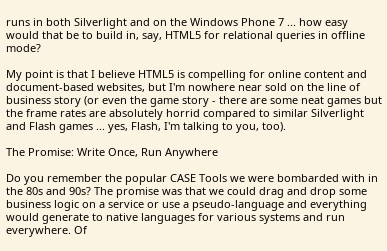runs in both Silverlight and on the Windows Phone 7 ... how easy would that be to build in, say, HTML5 for relational queries in offline mode?

My point is that I believe HTML5 is compelling for online content and document-based websites, but I'm nowhere near sold on the line of business story (or even the game story - there are some neat games but the frame rates are absolutely horrid compared to similar Silverlight and Flash games ... yes, Flash, I'm talking to you, too).

The Promise: Write Once, Run Anywhere

Do you remember the popular CASE Tools we were bombarded with in the 80s and 90s? The promise was that we could drag and drop some business logic on a service or use a pseudo-language and everything would generate to native languages for various systems and run everywhere. Of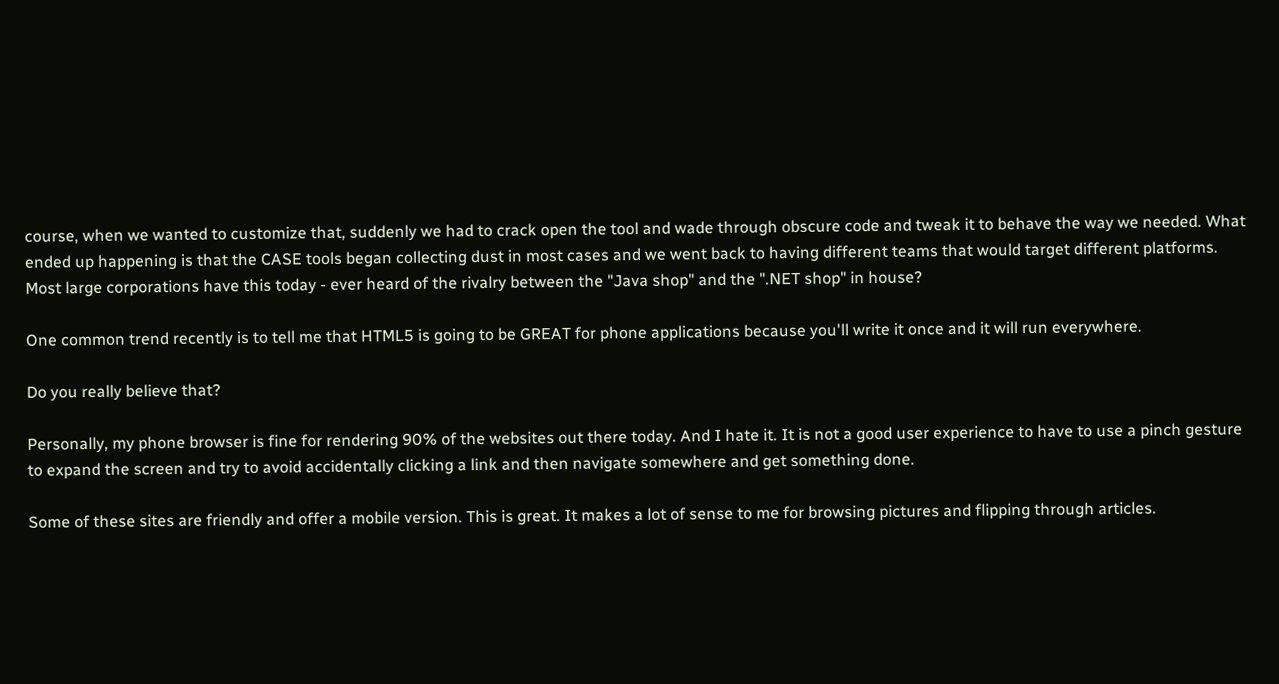course, when we wanted to customize that, suddenly we had to crack open the tool and wade through obscure code and tweak it to behave the way we needed. What ended up happening is that the CASE tools began collecting dust in most cases and we went back to having different teams that would target different platforms. Most large corporations have this today - ever heard of the rivalry between the "Java shop" and the ".NET shop" in house?

One common trend recently is to tell me that HTML5 is going to be GREAT for phone applications because you'll write it once and it will run everywhere.

Do you really believe that?

Personally, my phone browser is fine for rendering 90% of the websites out there today. And I hate it. It is not a good user experience to have to use a pinch gesture to expand the screen and try to avoid accidentally clicking a link and then navigate somewhere and get something done.

Some of these sites are friendly and offer a mobile version. This is great. It makes a lot of sense to me for browsing pictures and flipping through articles.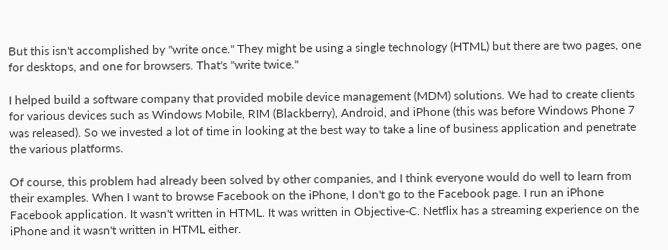But this isn't accomplished by "write once." They might be using a single technology (HTML) but there are two pages, one for desktops, and one for browsers. That's "write twice."

I helped build a software company that provided mobile device management (MDM) solutions. We had to create clients for various devices such as Windows Mobile, RIM (Blackberry), Android, and iPhone (this was before Windows Phone 7 was released). So we invested a lot of time in looking at the best way to take a line of business application and penetrate the various platforms.

Of course, this problem had already been solved by other companies, and I think everyone would do well to learn from their examples. When I want to browse Facebook on the iPhone, I don't go to the Facebook page. I run an iPhone Facebook application. It wasn't written in HTML. It was written in Objective-C. Netflix has a streaming experience on the iPhone and it wasn't written in HTML either.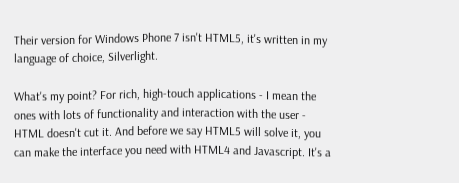Their version for Windows Phone 7 isn't HTML5, it's written in my language of choice, Silverlight.

What's my point? For rich, high-touch applications - I mean the ones with lots of functionality and interaction with the user - HTML doesn't cut it. And before we say HTML5 will solve it, you can make the interface you need with HTML4 and Javascript. It's a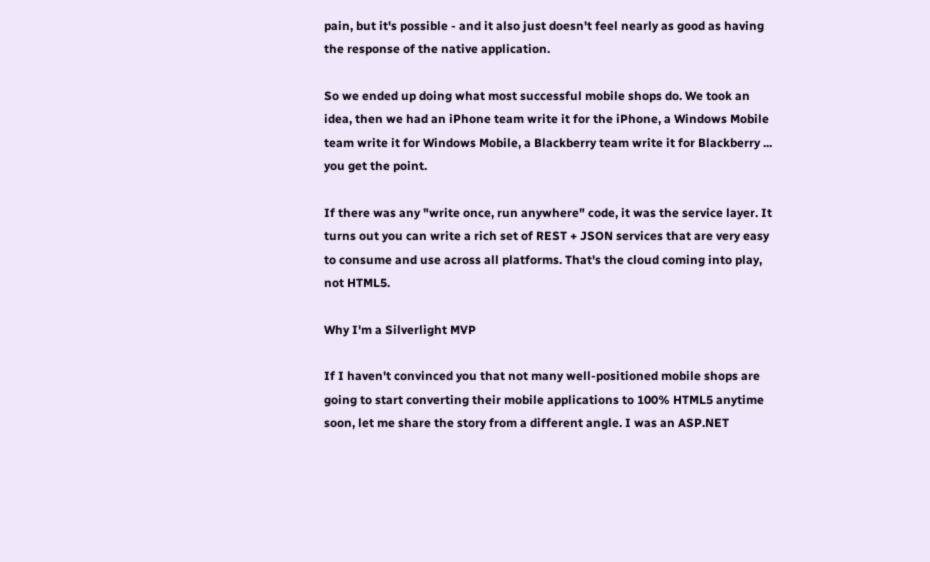pain, but it's possible - and it also just doesn't feel nearly as good as having the response of the native application.

So we ended up doing what most successful mobile shops do. We took an idea, then we had an iPhone team write it for the iPhone, a Windows Mobile team write it for Windows Mobile, a Blackberry team write it for Blackberry ... you get the point.

If there was any "write once, run anywhere" code, it was the service layer. It turns out you can write a rich set of REST + JSON services that are very easy to consume and use across all platforms. That's the cloud coming into play, not HTML5.

Why I'm a Silverlight MVP

If I haven't convinced you that not many well-positioned mobile shops are going to start converting their mobile applications to 100% HTML5 anytime soon, let me share the story from a different angle. I was an ASP.NET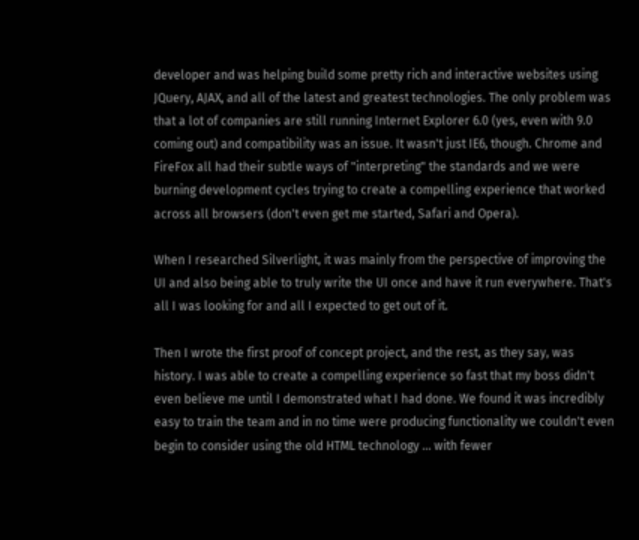developer and was helping build some pretty rich and interactive websites using JQuery, AJAX, and all of the latest and greatest technologies. The only problem was that a lot of companies are still running Internet Explorer 6.0 (yes, even with 9.0 coming out) and compatibility was an issue. It wasn't just IE6, though. Chrome and FireFox all had their subtle ways of "interpreting" the standards and we were burning development cycles trying to create a compelling experience that worked across all browsers (don't even get me started, Safari and Opera).

When I researched Silverlight, it was mainly from the perspective of improving the UI and also being able to truly write the UI once and have it run everywhere. That's all I was looking for and all I expected to get out of it.

Then I wrote the first proof of concept project, and the rest, as they say, was history. I was able to create a compelling experience so fast that my boss didn't even believe me until I demonstrated what I had done. We found it was incredibly easy to train the team and in no time were producing functionality we couldn't even begin to consider using the old HTML technology ... with fewer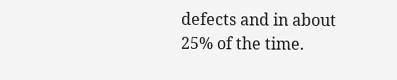defects and in about 25% of the time.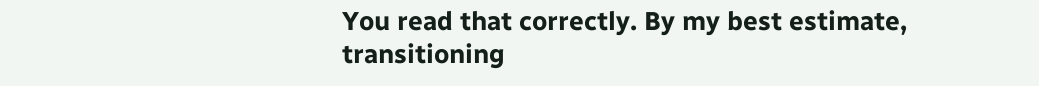You read that correctly. By my best estimate, transitioning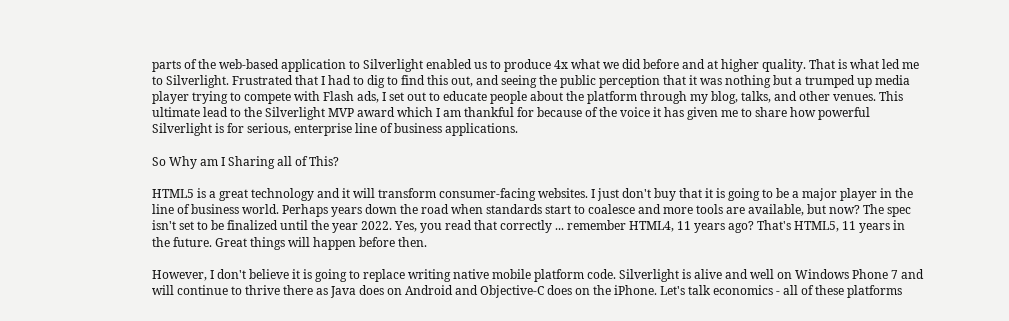parts of the web-based application to Silverlight enabled us to produce 4x what we did before and at higher quality. That is what led me to Silverlight. Frustrated that I had to dig to find this out, and seeing the public perception that it was nothing but a trumped up media player trying to compete with Flash ads, I set out to educate people about the platform through my blog, talks, and other venues. This ultimate lead to the Silverlight MVP award which I am thankful for because of the voice it has given me to share how powerful Silverlight is for serious, enterprise line of business applications.

So Why am I Sharing all of This?

HTML5 is a great technology and it will transform consumer-facing websites. I just don't buy that it is going to be a major player in the line of business world. Perhaps years down the road when standards start to coalesce and more tools are available, but now? The spec isn't set to be finalized until the year 2022. Yes, you read that correctly ... remember HTML4, 11 years ago? That's HTML5, 11 years in the future. Great things will happen before then.

However, I don't believe it is going to replace writing native mobile platform code. Silverlight is alive and well on Windows Phone 7 and will continue to thrive there as Java does on Android and Objective-C does on the iPhone. Let's talk economics - all of these platforms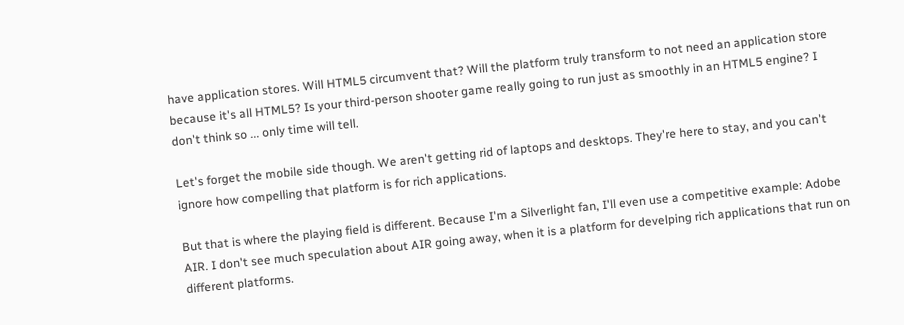have application stores. Will HTML5 circumvent that? Will the platform truly transform to not need an application store because it's all HTML5? Is your third-person shooter game really going to run just as smoothly in an HTML5 engine? I don't think so ... only time will tell.

Let's forget the mobile side though. We aren't getting rid of laptops and desktops. They're here to stay, and you can't ignore how compelling that platform is for rich applications.

But that is where the playing field is different. Because I'm a Silverlight fan, I'll even use a competitive example: Adobe AIR. I don't see much speculation about AIR going away, when it is a platform for develping rich applications that run on different platforms.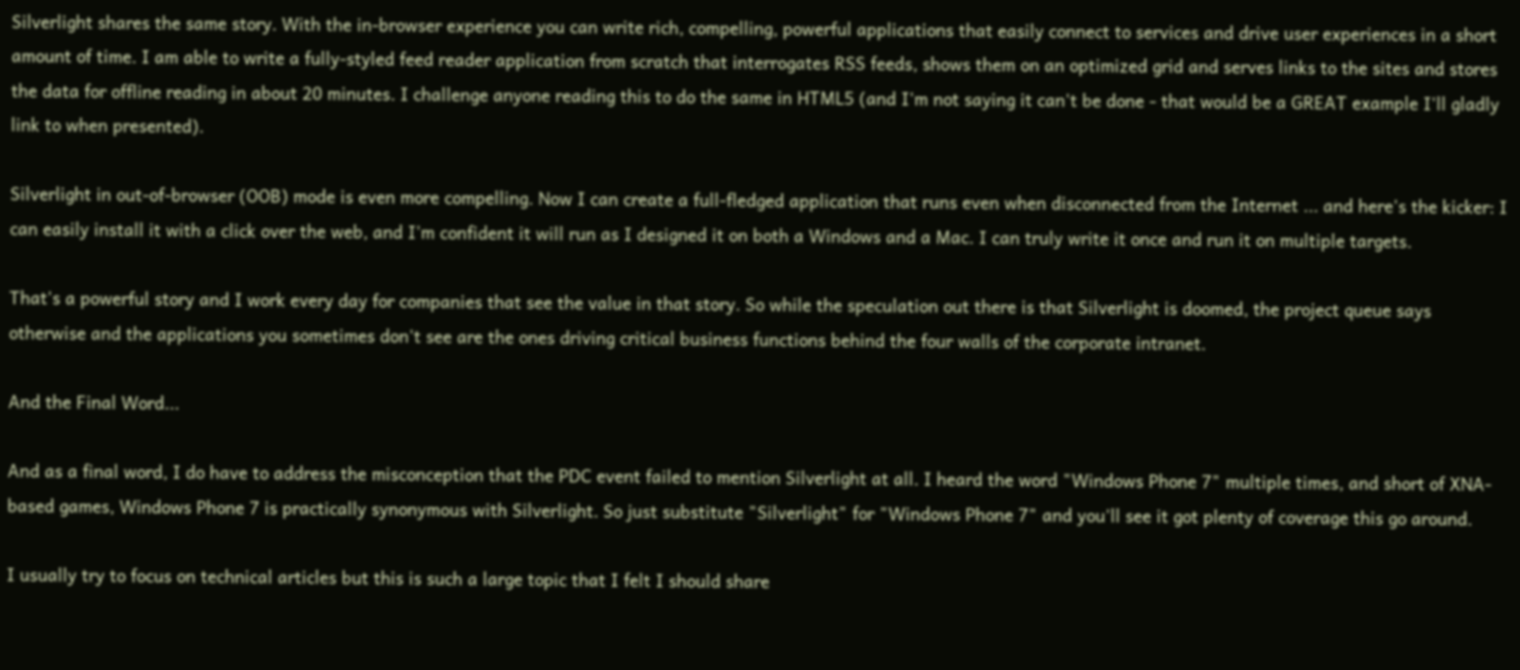Silverlight shares the same story. With the in-browser experience you can write rich, compelling, powerful applications that easily connect to services and drive user experiences in a short amount of time. I am able to write a fully-styled feed reader application from scratch that interrogates RSS feeds, shows them on an optimized grid and serves links to the sites and stores the data for offline reading in about 20 minutes. I challenge anyone reading this to do the same in HTML5 (and I'm not saying it can't be done - that would be a GREAT example I'll gladly link to when presented).

Silverlight in out-of-browser (OOB) mode is even more compelling. Now I can create a full-fledged application that runs even when disconnected from the Internet ... and here's the kicker: I can easily install it with a click over the web, and I'm confident it will run as I designed it on both a Windows and a Mac. I can truly write it once and run it on multiple targets.

That's a powerful story and I work every day for companies that see the value in that story. So while the speculation out there is that Silverlight is doomed, the project queue says otherwise and the applications you sometimes don't see are the ones driving critical business functions behind the four walls of the corporate intranet.

And the Final Word...

And as a final word, I do have to address the misconception that the PDC event failed to mention Silverlight at all. I heard the word "Windows Phone 7" multiple times, and short of XNA-based games, Windows Phone 7 is practically synonymous with Silverlight. So just substitute "Silverlight" for "Windows Phone 7" and you'll see it got plenty of coverage this go around.

I usually try to focus on technical articles but this is such a large topic that I felt I should share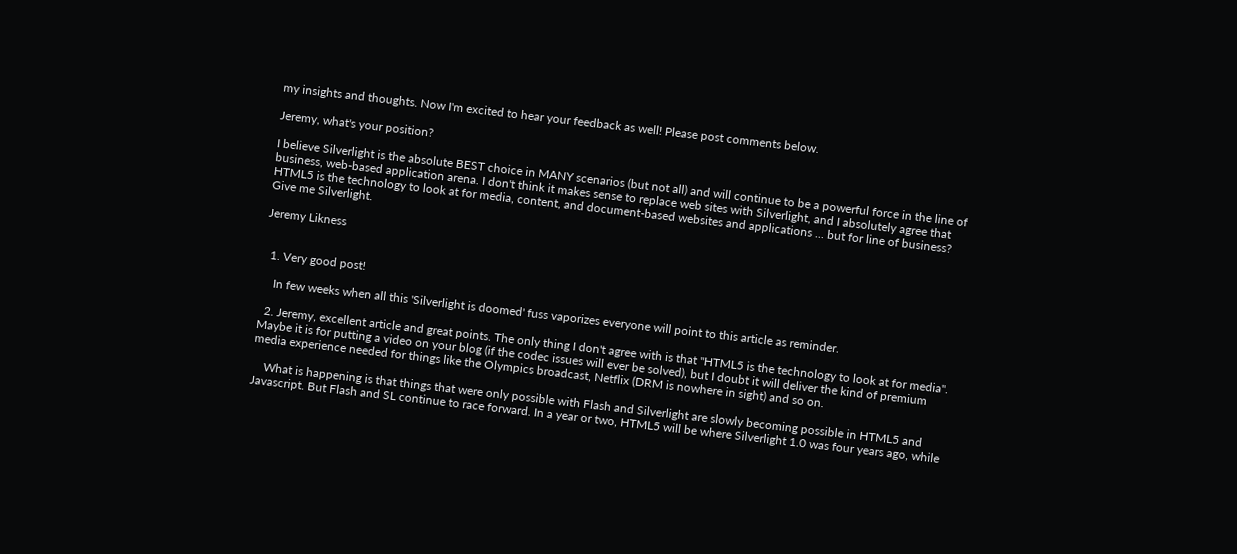my insights and thoughts. Now I'm excited to hear your feedback as well! Please post comments below.

Jeremy, what's your position?

I believe Silverlight is the absolute BEST choice in MANY scenarios (but not all) and will continue to be a powerful force in the line of business, web-based application arena. I don't think it makes sense to replace web sites with Silverlight, and I absolutely agree that HTML5 is the technology to look at for media, content, and document-based websites and applications ... but for line of business? Give me Silverlight.

Jeremy Likness


  1. Very good post!

    In few weeks when all this 'Silverlight is doomed' fuss vaporizes everyone will point to this article as reminder.

  2. Jeremy, excellent article and great points. The only thing I don't agree with is that "HTML5 is the technology to look at for media". Maybe it is for putting a video on your blog (if the codec issues will ever be solved), but I doubt it will deliver the kind of premium media experience needed for things like the Olympics broadcast, Netflix (DRM is nowhere in sight) and so on.

    What is happening is that things that were only possible with Flash and Silverlight are slowly becoming possible in HTML5 and Javascript. But Flash and SL continue to race forward. In a year or two, HTML5 will be where Silverlight 1.0 was four years ago, while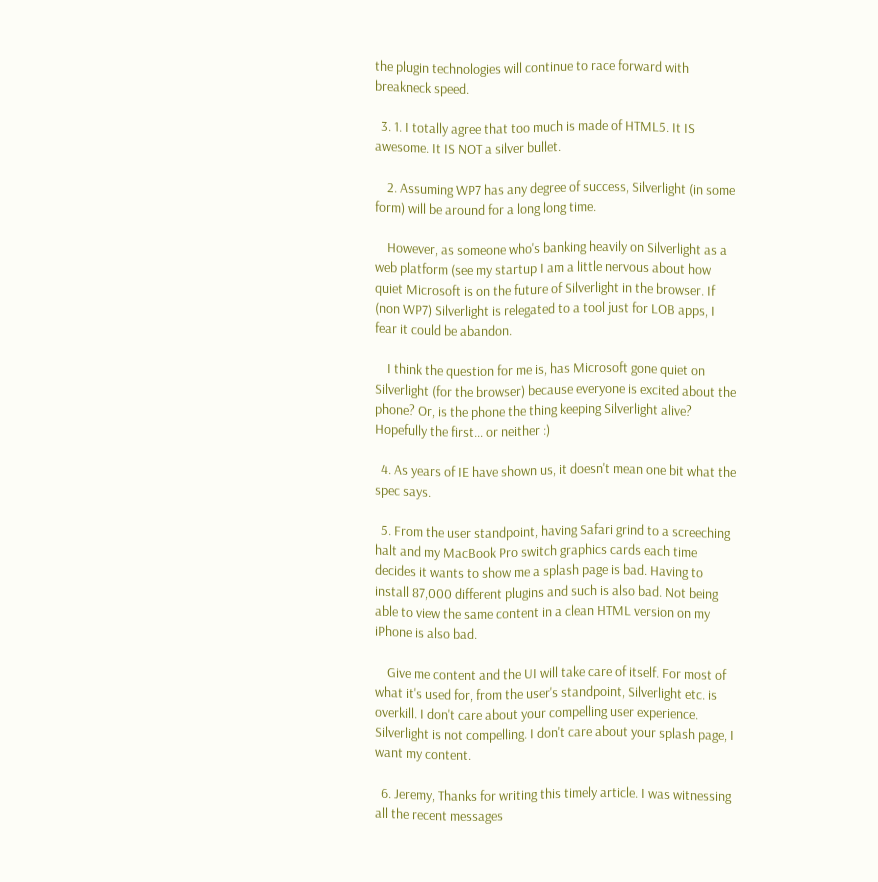the plugin technologies will continue to race forward with breakneck speed.

  3. 1. I totally agree that too much is made of HTML5. It IS awesome. It IS NOT a silver bullet.

    2. Assuming WP7 has any degree of success, Silverlight (in some form) will be around for a long long time.

    However, as someone who's banking heavily on Silverlight as a web platform (see my startup I am a little nervous about how quiet Microsoft is on the future of Silverlight in the browser. If (non WP7) Silverlight is relegated to a tool just for LOB apps, I fear it could be abandon.

    I think the question for me is, has Microsoft gone quiet on Silverlight (for the browser) because everyone is excited about the phone? Or, is the phone the thing keeping Silverlight alive? Hopefully the first... or neither :)

  4. As years of IE have shown us, it doesn't mean one bit what the spec says.

  5. From the user standpoint, having Safari grind to a screeching halt and my MacBook Pro switch graphics cards each time decides it wants to show me a splash page is bad. Having to install 87,000 different plugins and such is also bad. Not being able to view the same content in a clean HTML version on my iPhone is also bad.

    Give me content and the UI will take care of itself. For most of what it's used for, from the user's standpoint, Silverlight etc. is overkill. I don't care about your compelling user experience. Silverlight is not compelling. I don't care about your splash page, I want my content.

  6. Jeremy, Thanks for writing this timely article. I was witnessing all the recent messages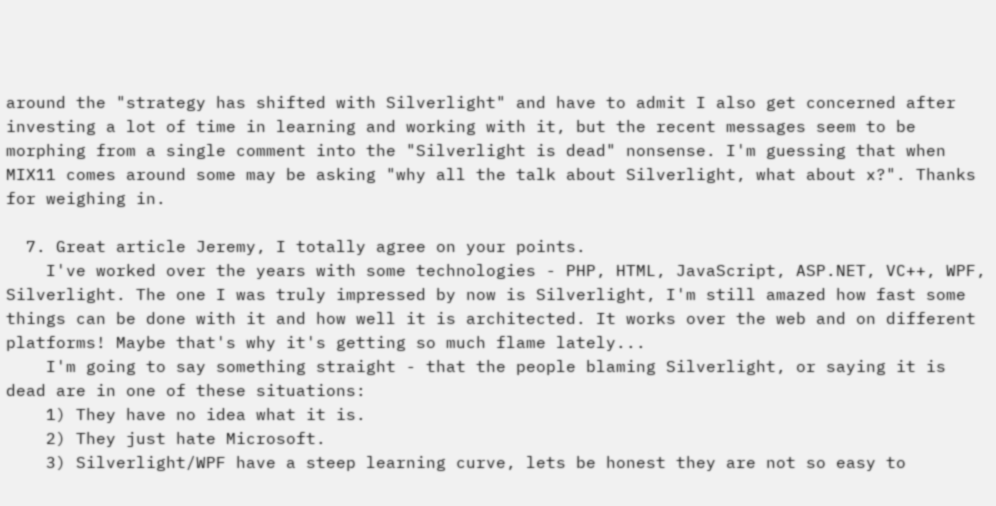around the "strategy has shifted with Silverlight" and have to admit I also get concerned after investing a lot of time in learning and working with it, but the recent messages seem to be morphing from a single comment into the "Silverlight is dead" nonsense. I'm guessing that when MIX11 comes around some may be asking "why all the talk about Silverlight, what about x?". Thanks for weighing in.

  7. Great article Jeremy, I totally agree on your points.
    I've worked over the years with some technologies - PHP, HTML, JavaScript, ASP.NET, VC++, WPF, Silverlight. The one I was truly impressed by now is Silverlight, I'm still amazed how fast some things can be done with it and how well it is architected. It works over the web and on different platforms! Maybe that's why it's getting so much flame lately...
    I'm going to say something straight - that the people blaming Silverlight, or saying it is dead are in one of these situations:
    1) They have no idea what it is.
    2) They just hate Microsoft.
    3) Silverlight/WPF have a steep learning curve, lets be honest they are not so easy to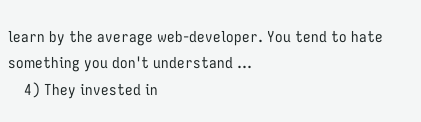learn by the average web-developer. You tend to hate something you don't understand ...
    4) They invested in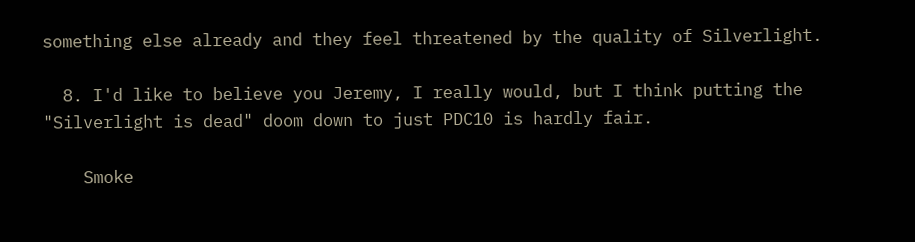something else already and they feel threatened by the quality of Silverlight.

  8. I'd like to believe you Jeremy, I really would, but I think putting the "Silverlight is dead" doom down to just PDC10 is hardly fair.

    Smoke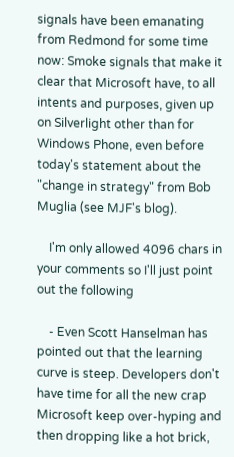signals have been emanating from Redmond for some time now: Smoke signals that make it clear that Microsoft have, to all intents and purposes, given up on Silverlight other than for Windows Phone, even before today's statement about the "change in strategy" from Bob Muglia (see MJF's blog).

    I'm only allowed 4096 chars in your comments so I'll just point out the following

    - Even Scott Hanselman has pointed out that the learning curve is steep. Developers don't have time for all the new crap Microsoft keep over-hyping and then dropping like a hot brick,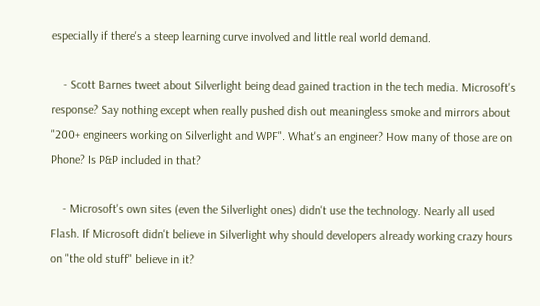especially if there's a steep learning curve involved and little real world demand.

    - Scott Barnes tweet about Silverlight being dead gained traction in the tech media. Microsoft's response? Say nothing except when really pushed dish out meaningless smoke and mirrors about "200+ engineers working on Silverlight and WPF". What's an engineer? How many of those are on Phone? Is P&P included in that?

    - Microsoft's own sites (even the Silverlight ones) didn't use the technology. Nearly all used Flash. If Microsoft didn't believe in Silverlight why should developers already working crazy hours on "the old stuff" believe in it?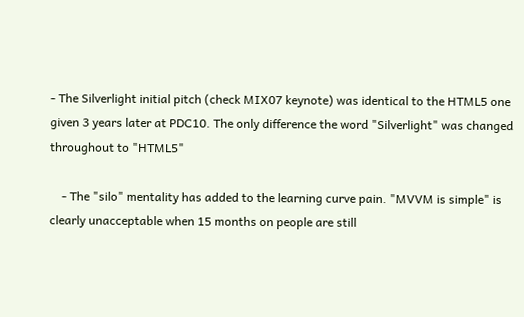- The Silverlight initial pitch (check MIX07 keynote) was identical to the HTML5 one given 3 years later at PDC10. The only difference the word "Silverlight" was changed throughout to "HTML5"

    - The "silo" mentality has added to the learning curve pain. "MVVM is simple" is clearly unacceptable when 15 months on people are still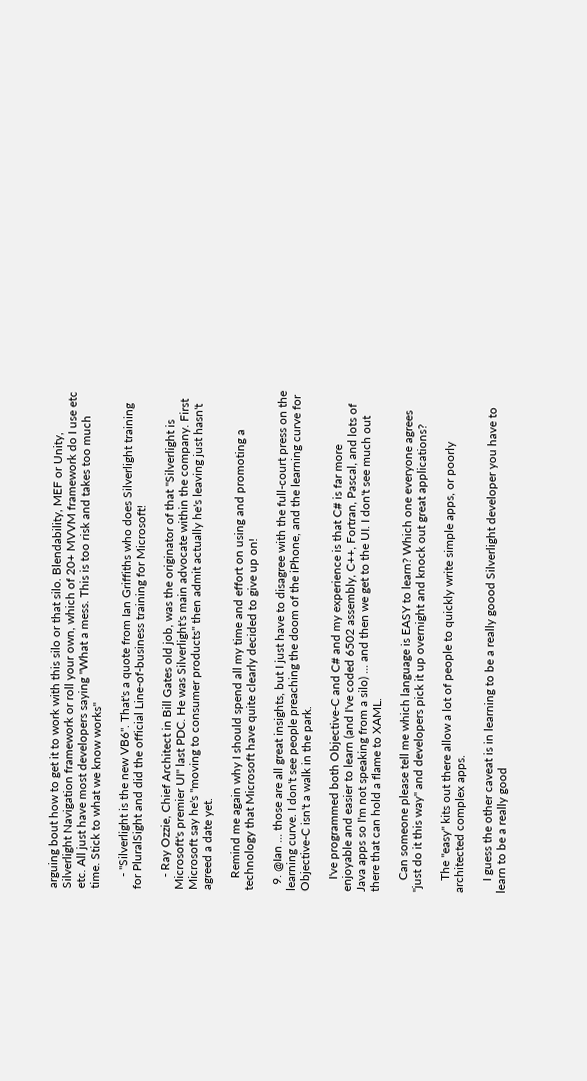arguing bout how to get it to work with this silo or that silo. Blendability, MEF or Unity, Silverlight Navigation framework or roll your own, which of 20+ MVVM framework do I use etc etc. All just have most developers saying "What a mess. This is too risk and takes too much time. Stick to what we know works"

    - "Silverlight is the new VB6". That's a quote from Ian Griffiths who does Silverlight training for PluralSight and did the official Line-of-business training for Microsoft!

    - Ray Ozzie, Chief Architect in Bill Gates old job, was the originator of that "Silverlight is Microsoft's premier UI" last PDC. He was Silverlight's main advocate within the company. First Microsoft say he's "moving to consumer products" then admit actually he's leaving just hasn't agreed a date yet.

    Remind me again why I should spend all my time and effort on using and promoting a technology that Microsoft have quite clearly decided to give up on!

  9. @Ian ... those are all great insights, but I just have to disagree with the full-court press on the learning curve. I don't see people preaching the doom of the iPhone, and the learning curve for Objective-C isn't a walk in the park.

    I've programmed both Objective-C and C# and my experience is that C# is far more enjoyable and easier to learn (and I've coded 6502 assembly, C++, Fortran, Pascal, and lots of Java apps so I'm not speaking from a silo) ... and then we get to the UI. I don't see much out there that can hold a flame to XAML.

    Can someone please tell me which language is EASY to learn? Which one everyone agrees "just do it this way" and developers pick it up overnight and knock out great applications?

    The "easy" kits out there allow a lot of people to quickly write simple apps, or poorly architected complex apps.

    I guess the other caveat is in learning to be a really goood Silverlight developer you have to learn to be a really good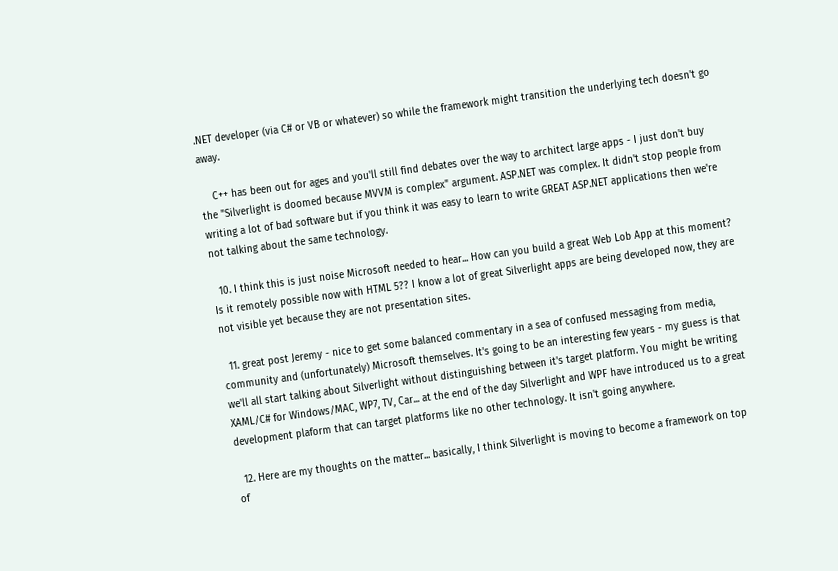.NET developer (via C# or VB or whatever) so while the framework might transition the underlying tech doesn't go away.

    C++ has been out for ages and you'll still find debates over the way to architect large apps - I just don't buy the "Silverlight is doomed because MVVM is complex" argument. ASP.NET was complex. It didn't stop people from writing a lot of bad software but if you think it was easy to learn to write GREAT ASP.NET applications then we're not talking about the same technology.

  10. I think this is just noise Microsoft needed to hear... How can you build a great Web Lob App at this moment? Is it remotely possible now with HTML 5?? I know a lot of great Silverlight apps are being developed now, they are not visible yet because they are not presentation sites.

  11. great post Jeremy - nice to get some balanced commentary in a sea of confused messaging from media, community and (unfortunately) Microsoft themselves. It's going to be an interesting few years - my guess is that we'll all start talking about Silverlight without distinguishing between it's target platform. You might be writing XAML/C# for Windows/MAC, WP7, TV, Car... at the end of the day Silverlight and WPF have introduced us to a great development plaform that can target platforms like no other technology. It isn't going anywhere.

  12. Here are my thoughts on the matter... basically, I think Silverlight is moving to become a framework on top of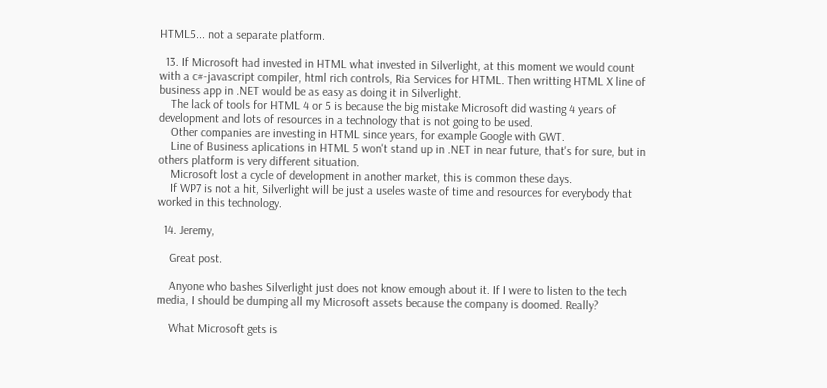HTML5... not a separate platform.

  13. If Microsoft had invested in HTML what invested in Silverlight, at this moment we would count with a c#-javascript compiler, html rich controls, Ria Services for HTML. Then writting HTML X line of business app in .NET would be as easy as doing it in Silverlight.
    The lack of tools for HTML 4 or 5 is because the big mistake Microsoft did wasting 4 years of development and lots of resources in a technology that is not going to be used.
    Other companies are investing in HTML since years, for example Google with GWT.
    Line of Business aplications in HTML 5 won't stand up in .NET in near future, that's for sure, but in others platform is very different situation.
    Microsoft lost a cycle of development in another market, this is common these days.
    If WP7 is not a hit, Silverlight will be just a useles waste of time and resources for everybody that worked in this technology.

  14. Jeremy,

    Great post.

    Anyone who bashes Silverlight just does not know emough about it. If I were to listen to the tech media, I should be dumping all my Microsoft assets because the company is doomed. Really?

    What Microsoft gets is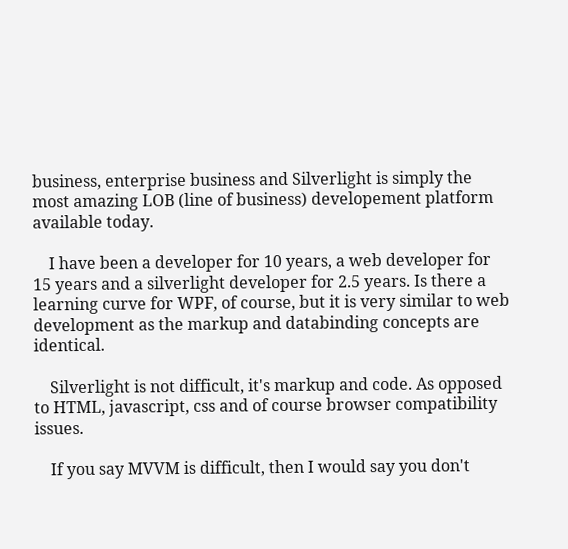business, enterprise business and Silverlight is simply the most amazing LOB (line of business) developement platform available today.

    I have been a developer for 10 years, a web developer for 15 years and a silverlight developer for 2.5 years. Is there a learning curve for WPF, of course, but it is very similar to web development as the markup and databinding concepts are identical.

    Silverlight is not difficult, it's markup and code. As opposed to HTML, javascript, css and of course browser compatibility issues.

    If you say MVVM is difficult, then I would say you don't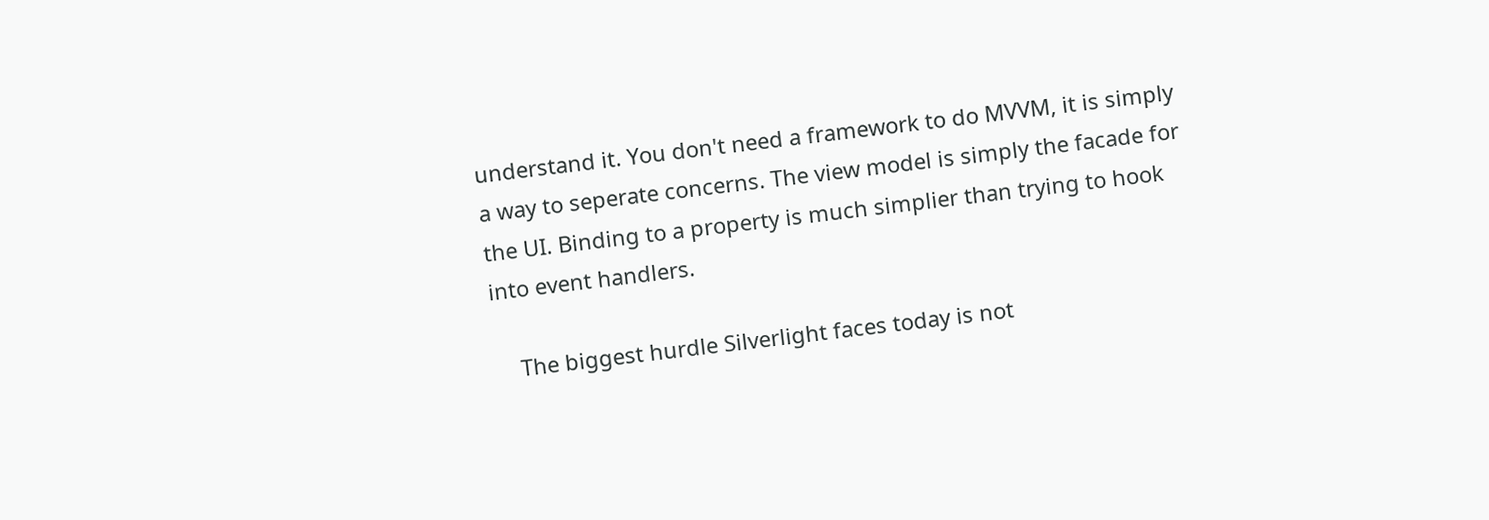understand it. You don't need a framework to do MVVM, it is simply a way to seperate concerns. The view model is simply the facade for the UI. Binding to a property is much simplier than trying to hook into event handlers.

    The biggest hurdle Silverlight faces today is not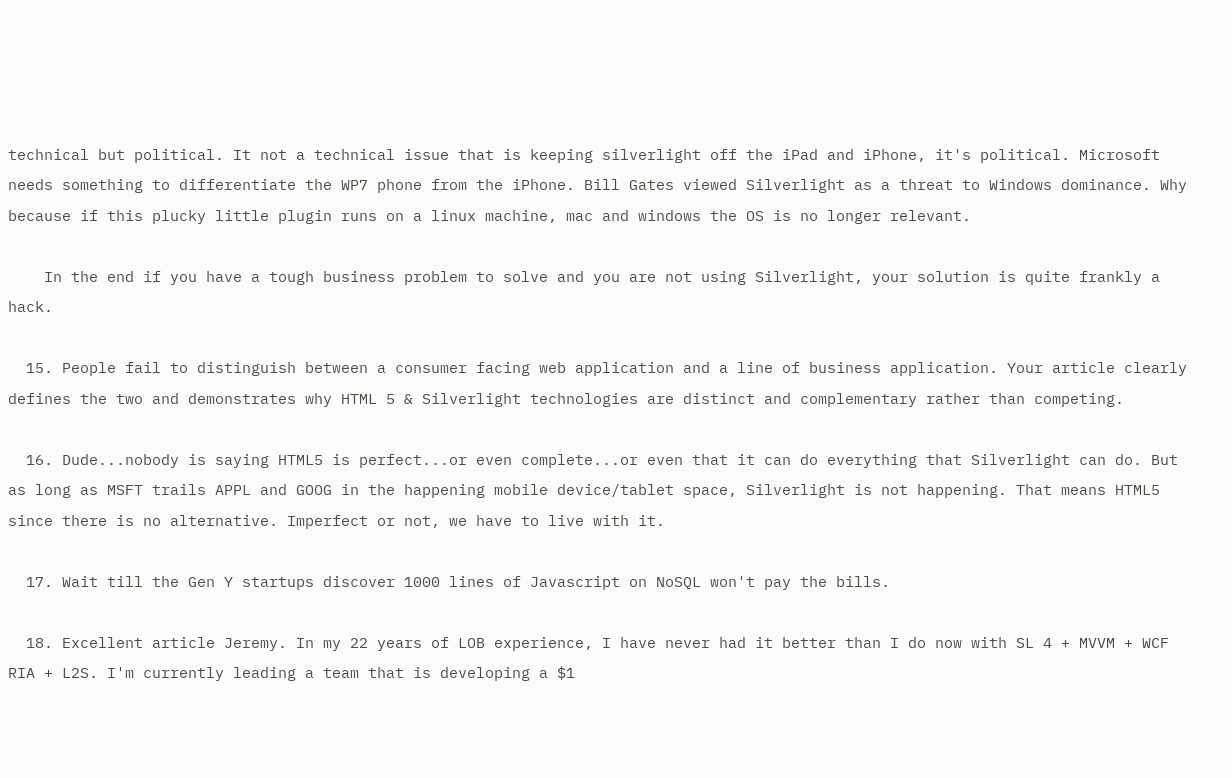technical but political. It not a technical issue that is keeping silverlight off the iPad and iPhone, it's political. Microsoft needs something to differentiate the WP7 phone from the iPhone. Bill Gates viewed Silverlight as a threat to Windows dominance. Why because if this plucky little plugin runs on a linux machine, mac and windows the OS is no longer relevant.

    In the end if you have a tough business problem to solve and you are not using Silverlight, your solution is quite frankly a hack.

  15. People fail to distinguish between a consumer facing web application and a line of business application. Your article clearly defines the two and demonstrates why HTML 5 & Silverlight technologies are distinct and complementary rather than competing.

  16. Dude...nobody is saying HTML5 is perfect...or even complete...or even that it can do everything that Silverlight can do. But as long as MSFT trails APPL and GOOG in the happening mobile device/tablet space, Silverlight is not happening. That means HTML5 since there is no alternative. Imperfect or not, we have to live with it.

  17. Wait till the Gen Y startups discover 1000 lines of Javascript on NoSQL won't pay the bills.

  18. Excellent article Jeremy. In my 22 years of LOB experience, I have never had it better than I do now with SL 4 + MVVM + WCF RIA + L2S. I'm currently leading a team that is developing a $1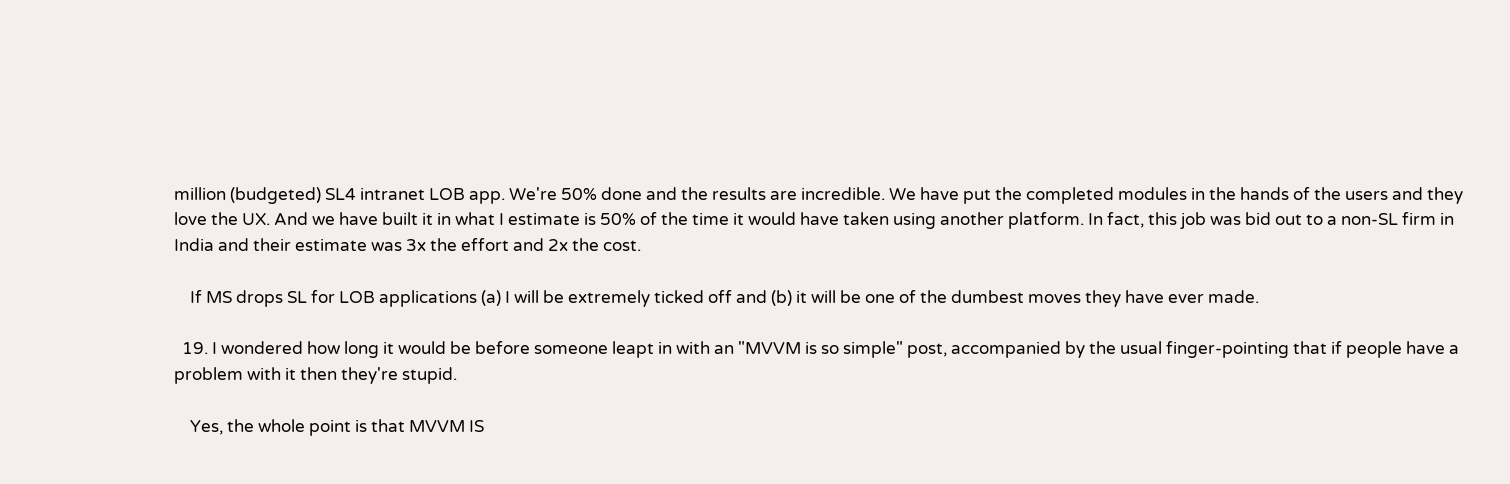million (budgeted) SL4 intranet LOB app. We're 50% done and the results are incredible. We have put the completed modules in the hands of the users and they love the UX. And we have built it in what I estimate is 50% of the time it would have taken using another platform. In fact, this job was bid out to a non-SL firm in India and their estimate was 3x the effort and 2x the cost.

    If MS drops SL for LOB applications (a) I will be extremely ticked off and (b) it will be one of the dumbest moves they have ever made.

  19. I wondered how long it would be before someone leapt in with an "MVVM is so simple" post, accompanied by the usual finger-pointing that if people have a problem with it then they're stupid.

    Yes, the whole point is that MVVM IS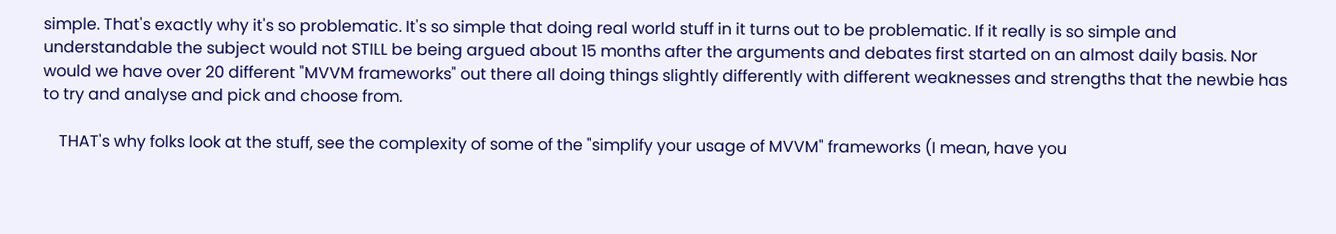simple. That's exactly why it's so problematic. It's so simple that doing real world stuff in it turns out to be problematic. If it really is so simple and understandable the subject would not STILL be being argued about 15 months after the arguments and debates first started on an almost daily basis. Nor would we have over 20 different "MVVM frameworks" out there all doing things slightly differently with different weaknesses and strengths that the newbie has to try and analyse and pick and choose from.

    THAT's why folks look at the stuff, see the complexity of some of the "simplify your usage of MVVM" frameworks (I mean, have you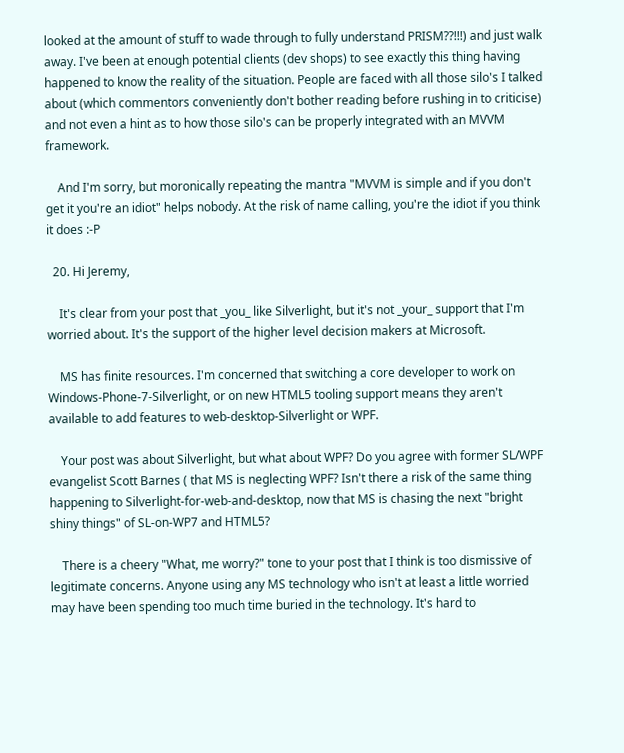looked at the amount of stuff to wade through to fully understand PRISM??!!!) and just walk away. I've been at enough potential clients (dev shops) to see exactly this thing having happened to know the reality of the situation. People are faced with all those silo's I talked about (which commentors conveniently don't bother reading before rushing in to criticise) and not even a hint as to how those silo's can be properly integrated with an MVVM framework.

    And I'm sorry, but moronically repeating the mantra "MVVM is simple and if you don't get it you're an idiot" helps nobody. At the risk of name calling, you're the idiot if you think it does :-P

  20. Hi Jeremy,

    It's clear from your post that _you_ like Silverlight, but it's not _your_ support that I'm worried about. It's the support of the higher level decision makers at Microsoft.

    MS has finite resources. I'm concerned that switching a core developer to work on Windows-Phone-7-Silverlight, or on new HTML5 tooling support means they aren't available to add features to web-desktop-Silverlight or WPF.

    Your post was about Silverlight, but what about WPF? Do you agree with former SL/WPF evangelist Scott Barnes ( that MS is neglecting WPF? Isn't there a risk of the same thing happening to Silverlight-for-web-and-desktop, now that MS is chasing the next "bright shiny things" of SL-on-WP7 and HTML5?

    There is a cheery "What, me worry?" tone to your post that I think is too dismissive of legitimate concerns. Anyone using any MS technology who isn't at least a little worried may have been spending too much time buried in the technology. It's hard to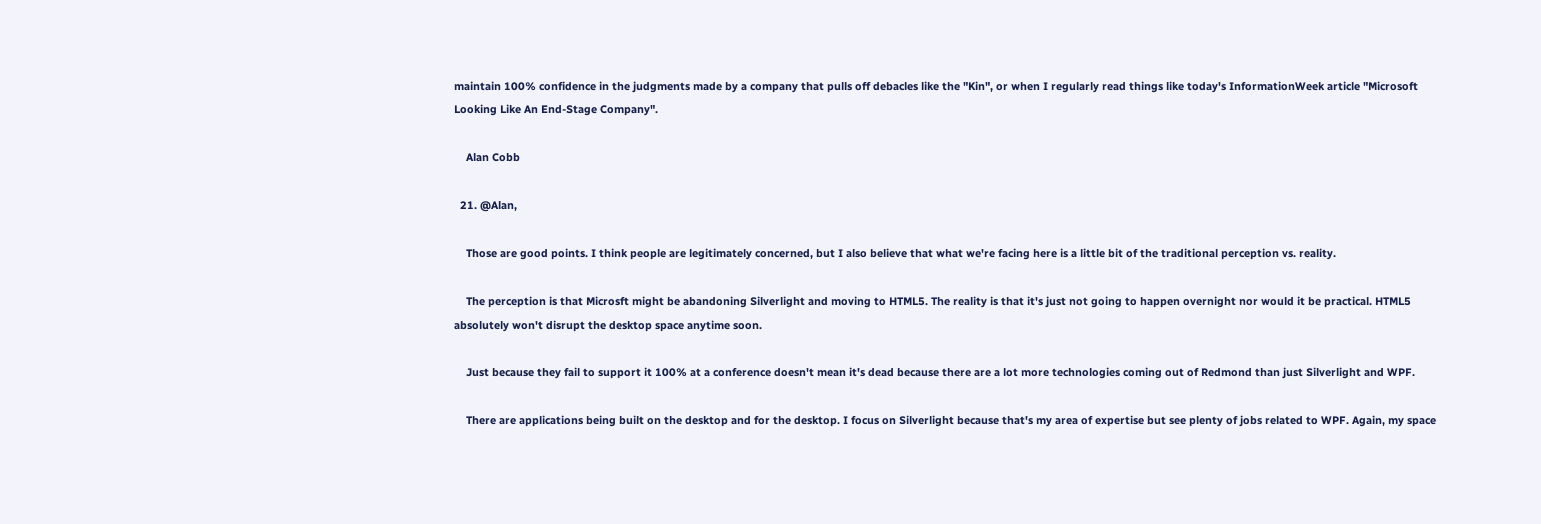maintain 100% confidence in the judgments made by a company that pulls off debacles like the "Kin", or when I regularly read things like today's InformationWeek article "Microsoft Looking Like An End-Stage Company".

    Alan Cobb

  21. @Alan,

    Those are good points. I think people are legitimately concerned, but I also believe that what we're facing here is a little bit of the traditional perception vs. reality.

    The perception is that Microsft might be abandoning Silverlight and moving to HTML5. The reality is that it's just not going to happen overnight nor would it be practical. HTML5 absolutely won't disrupt the desktop space anytime soon.

    Just because they fail to support it 100% at a conference doesn't mean it's dead because there are a lot more technologies coming out of Redmond than just Silverlight and WPF.

    There are applications being built on the desktop and for the desktop. I focus on Silverlight because that's my area of expertise but see plenty of jobs related to WPF. Again, my space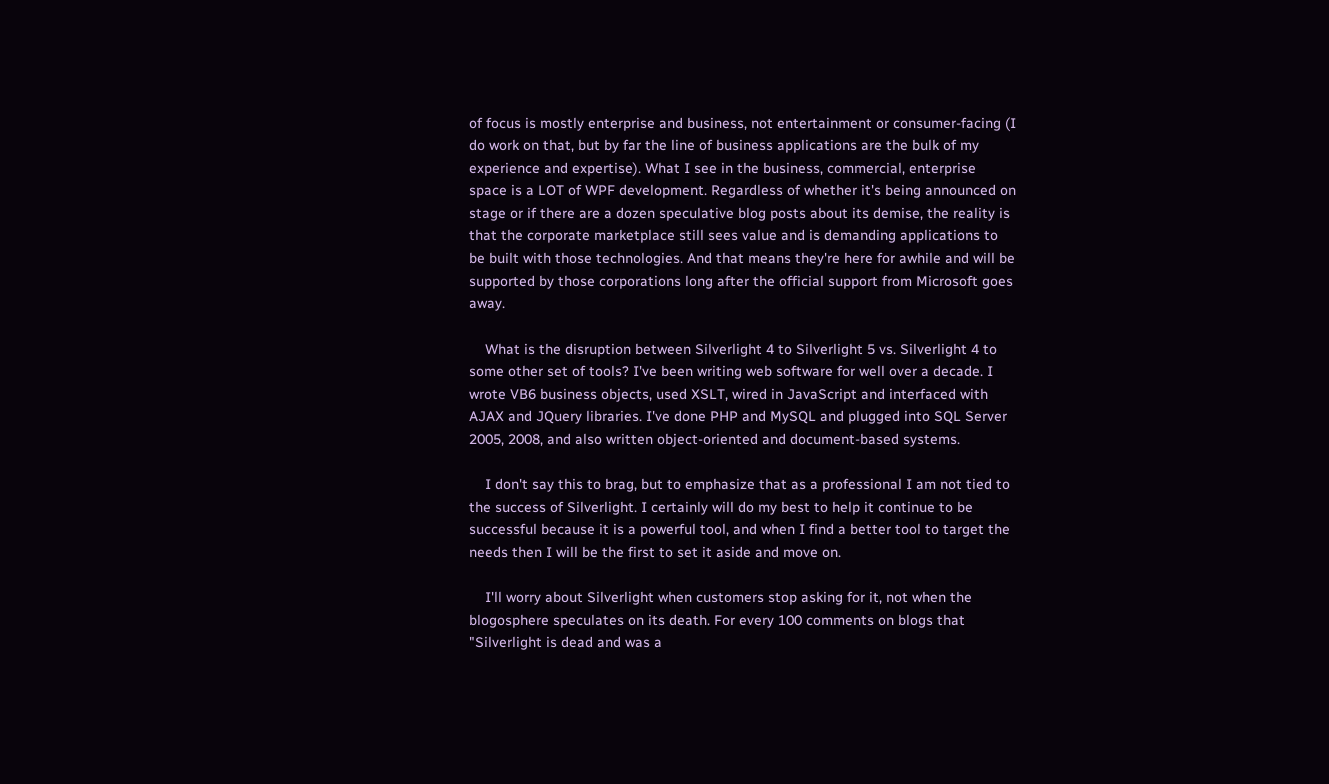of focus is mostly enterprise and business, not entertainment or consumer-facing (I do work on that, but by far the line of business applications are the bulk of my experience and expertise). What I see in the business, commercial, enterprise space is a LOT of WPF development. Regardless of whether it's being announced on stage or if there are a dozen speculative blog posts about its demise, the reality is that the corporate marketplace still sees value and is demanding applications to be built with those technologies. And that means they're here for awhile and will be supported by those corporations long after the official support from Microsoft goes away.

    What is the disruption between Silverlight 4 to Silverlight 5 vs. Silverlight 4 to some other set of tools? I've been writing web software for well over a decade. I wrote VB6 business objects, used XSLT, wired in JavaScript and interfaced with AJAX and JQuery libraries. I've done PHP and MySQL and plugged into SQL Server 2005, 2008, and also written object-oriented and document-based systems.

    I don't say this to brag, but to emphasize that as a professional I am not tied to the success of Silverlight. I certainly will do my best to help it continue to be successful because it is a powerful tool, and when I find a better tool to target the needs then I will be the first to set it aside and move on.

    I'll worry about Silverlight when customers stop asking for it, not when the blogosphere speculates on its death. For every 100 comments on blogs that "Silverlight is dead and was a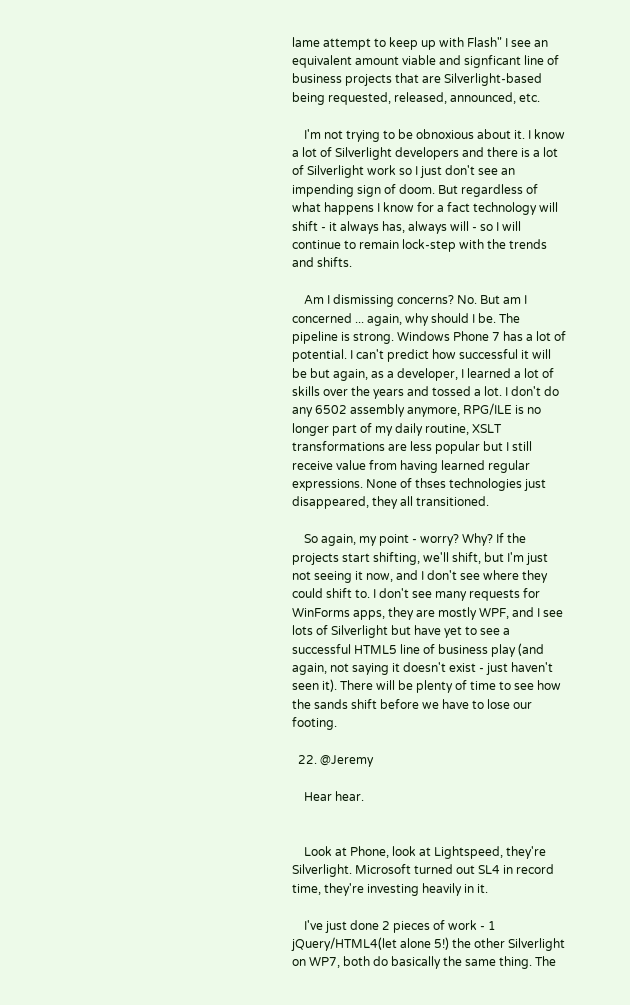lame attempt to keep up with Flash" I see an equivalent amount viable and signficant line of business projects that are Silverlight-based being requested, released, announced, etc.

    I'm not trying to be obnoxious about it. I know a lot of Silverlight developers and there is a lot of Silverlight work so I just don't see an impending sign of doom. But regardless of what happens I know for a fact technology will shift - it always has, always will - so I will continue to remain lock-step with the trends and shifts.

    Am I dismissing concerns? No. But am I concerned ... again, why should I be. The pipeline is strong. Windows Phone 7 has a lot of potential. I can't predict how successful it will be but again, as a developer, I learned a lot of skills over the years and tossed a lot. I don't do any 6502 assembly anymore, RPG/ILE is no longer part of my daily routine, XSLT transformations are less popular but I still receive value from having learned regular expressions. None of thses technologies just disappeared, they all transitioned.

    So again, my point - worry? Why? If the projects start shifting, we'll shift, but I'm just not seeing it now, and I don't see where they could shift to. I don't see many requests for WinForms apps, they are mostly WPF, and I see lots of Silverlight but have yet to see a successful HTML5 line of business play (and again, not saying it doesn't exist - just haven't seen it). There will be plenty of time to see how the sands shift before we have to lose our footing.

  22. @Jeremy

    Hear hear.


    Look at Phone, look at Lightspeed, they're Silverlight. Microsoft turned out SL4 in record time, they're investing heavily in it.

    I've just done 2 pieces of work - 1 jQuery/HTML4(let alone 5!) the other Silverlight on WP7, both do basically the same thing. The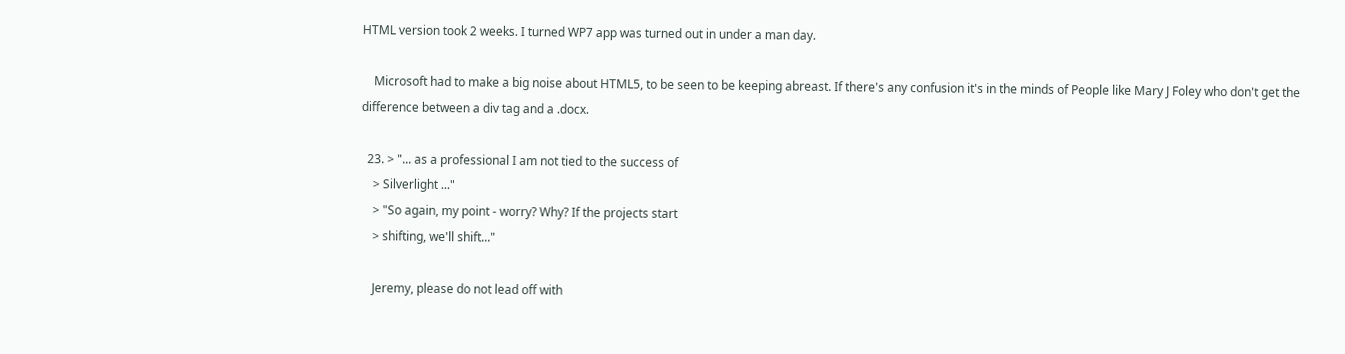HTML version took 2 weeks. I turned WP7 app was turned out in under a man day.

    Microsoft had to make a big noise about HTML5, to be seen to be keeping abreast. If there's any confusion it's in the minds of People like Mary J Foley who don't get the difference between a div tag and a .docx.

  23. > "... as a professional I am not tied to the success of
    > Silverlight ..."
    > "So again, my point - worry? Why? If the projects start
    > shifting, we'll shift..."

    Jeremy, please do not lead off with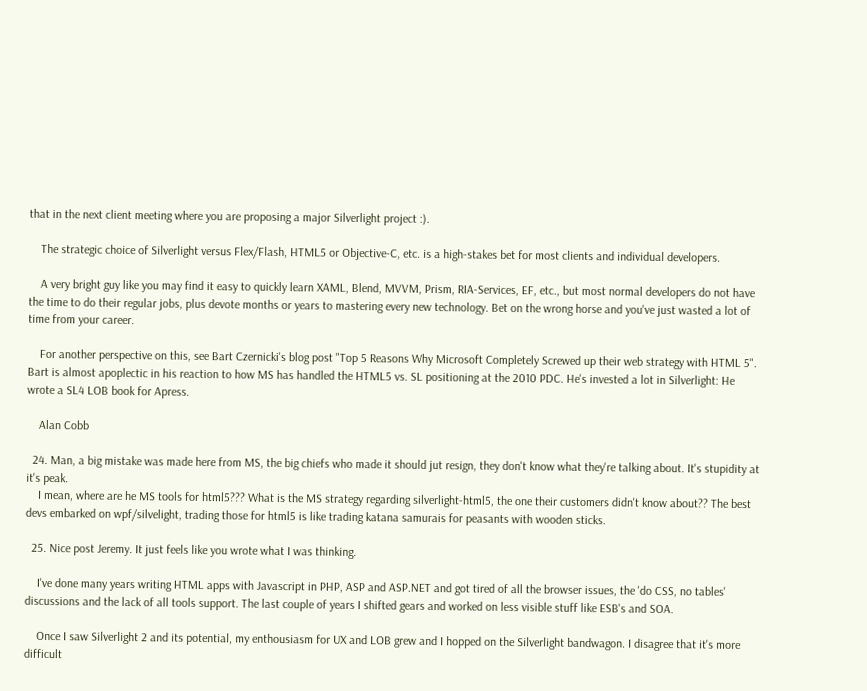that in the next client meeting where you are proposing a major Silverlight project :).

    The strategic choice of Silverlight versus Flex/Flash, HTML5 or Objective-C, etc. is a high-stakes bet for most clients and individual developers.

    A very bright guy like you may find it easy to quickly learn XAML, Blend, MVVM, Prism, RIA-Services, EF, etc., but most normal developers do not have the time to do their regular jobs, plus devote months or years to mastering every new technology. Bet on the wrong horse and you've just wasted a lot of time from your career.

    For another perspective on this, see Bart Czernicki's blog post "Top 5 Reasons Why Microsoft Completely Screwed up their web strategy with HTML 5". Bart is almost apoplectic in his reaction to how MS has handled the HTML5 vs. SL positioning at the 2010 PDC. He's invested a lot in Silverlight: He wrote a SL4 LOB book for Apress.

    Alan Cobb

  24. Man, a big mistake was made here from MS, the big chiefs who made it should jut resign, they don't know what they're talking about. It's stupidity at it's peak.
    I mean, where are he MS tools for html5??? What is the MS strategy regarding silverlight-html5, the one their customers didn't know about?? The best devs embarked on wpf/silvelight, trading those for html5 is like trading katana samurais for peasants with wooden sticks.

  25. Nice post Jeremy. It just feels like you wrote what I was thinking.

    I've done many years writing HTML apps with Javascript in PHP, ASP and ASP.NET and got tired of all the browser issues, the 'do CSS, no tables' discussions and the lack of all tools support. The last couple of years I shifted gears and worked on less visible stuff like ESB's and SOA.

    Once I saw Silverlight 2 and its potential, my enthousiasm for UX and LOB grew and I hopped on the Silverlight bandwagon. I disagree that it's more difficult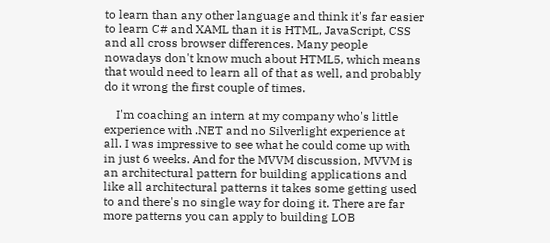to learn than any other language and think it's far easier to learn C# and XAML than it is HTML, JavaScript, CSS and all cross browser differences. Many people nowadays don't know much about HTML5, which means that would need to learn all of that as well, and probably do it wrong the first couple of times.

    I'm coaching an intern at my company who's little experience with .NET and no Silverlight experience at all. I was impressive to see what he could come up with in just 6 weeks. And for the MVVM discussion, MVVM is an architectural pattern for building applications and like all architectural patterns it takes some getting used to and there's no single way for doing it. There are far more patterns you can apply to building LOB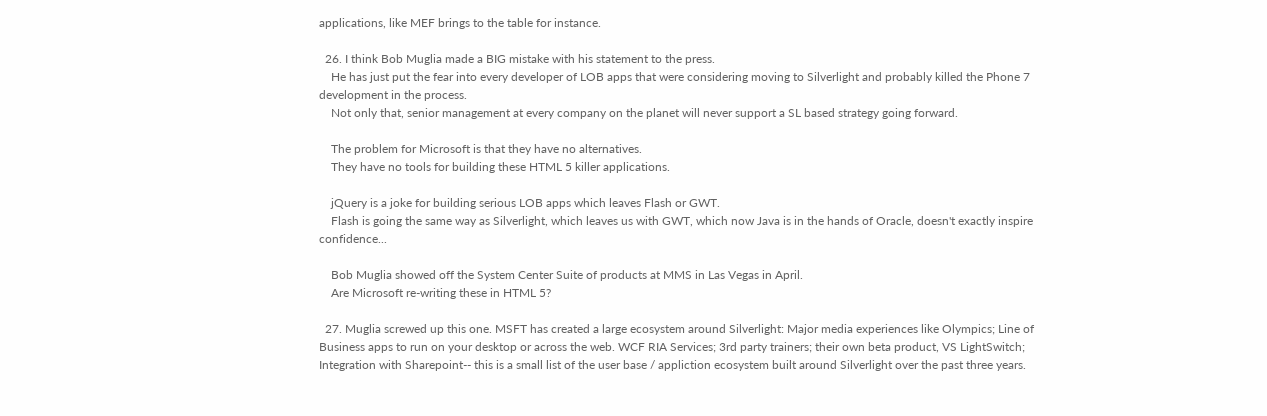applications, like MEF brings to the table for instance.

  26. I think Bob Muglia made a BIG mistake with his statement to the press.
    He has just put the fear into every developer of LOB apps that were considering moving to Silverlight and probably killed the Phone 7 development in the process.
    Not only that, senior management at every company on the planet will never support a SL based strategy going forward.

    The problem for Microsoft is that they have no alternatives.
    They have no tools for building these HTML 5 killer applications.

    jQuery is a joke for building serious LOB apps which leaves Flash or GWT.
    Flash is going the same way as Silverlight, which leaves us with GWT, which now Java is in the hands of Oracle, doesn't exactly inspire confidence...

    Bob Muglia showed off the System Center Suite of products at MMS in Las Vegas in April.
    Are Microsoft re-writing these in HTML 5?

  27. Muglia screwed up this one. MSFT has created a large ecosystem around Silverlight: Major media experiences like Olympics; Line of Business apps to run on your desktop or across the web. WCF RIA Services; 3rd party trainers; their own beta product, VS LightSwitch; Integration with Sharepoint-- this is a small list of the user base / appliction ecosystem built around Silverlight over the past three years.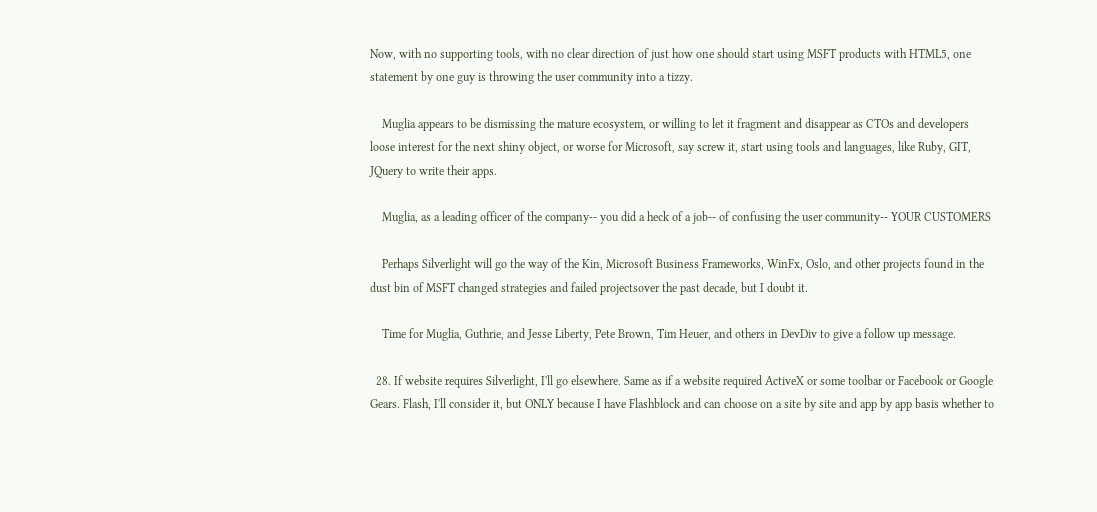Now, with no supporting tools, with no clear direction of just how one should start using MSFT products with HTML5, one statement by one guy is throwing the user community into a tizzy.

    Muglia appears to be dismissing the mature ecosystem, or willing to let it fragment and disappear as CTOs and developers loose interest for the next shiny object, or worse for Microsoft, say screw it, start using tools and languages, like Ruby, GIT, JQuery to write their apps.

    Muglia, as a leading officer of the company-- you did a heck of a job-- of confusing the user community-- YOUR CUSTOMERS

    Perhaps Silverlight will go the way of the Kin, Microsoft Business Frameworks, WinFx, Oslo, and other projects found in the dust bin of MSFT changed strategies and failed projectsover the past decade, but I doubt it.

    Time for Muglia, Guthrie, and Jesse Liberty, Pete Brown, Tim Heuer, and others in DevDiv to give a follow up message.

  28. If website requires Silverlight, I'll go elsewhere. Same as if a website required ActiveX or some toolbar or Facebook or Google Gears. Flash, I'll consider it, but ONLY because I have Flashblock and can choose on a site by site and app by app basis whether to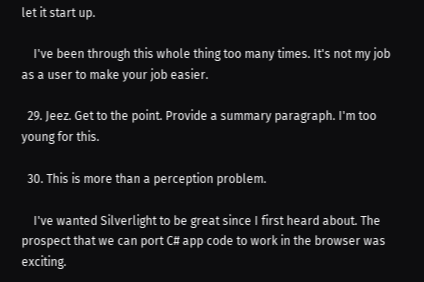let it start up.

    I've been through this whole thing too many times. It's not my job as a user to make your job easier.

  29. Jeez. Get to the point. Provide a summary paragraph. I'm too young for this.

  30. This is more than a perception problem.

    I've wanted Silverlight to be great since I first heard about. The prospect that we can port C# app code to work in the browser was exciting.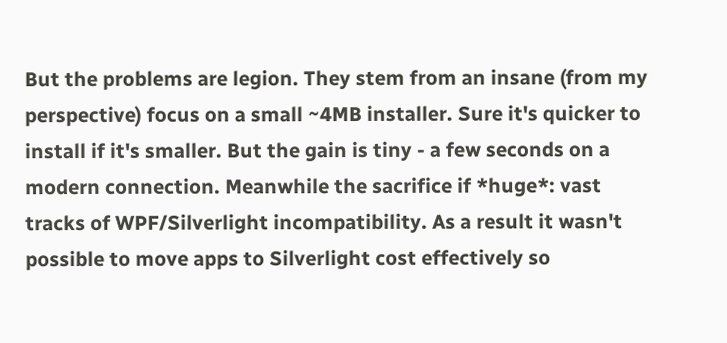But the problems are legion. They stem from an insane (from my perspective) focus on a small ~4MB installer. Sure it's quicker to install if it's smaller. But the gain is tiny - a few seconds on a modern connection. Meanwhile the sacrifice if *huge*: vast tracks of WPF/Silverlight incompatibility. As a result it wasn't possible to move apps to Silverlight cost effectively so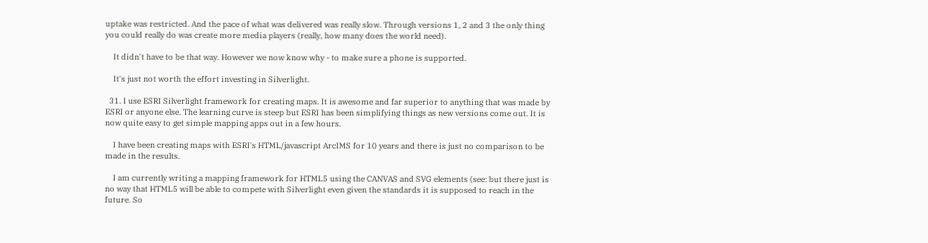uptake was restricted. And the pace of what was delivered was really slow. Through versions 1, 2 and 3 the only thing you could really do was create more media players (really, how many does the world need).

    It didn't have to be that way. However we now know why - to make sure a phone is supported.

    It's just not worth the effort investing in Silverlight.

  31. I use ESRI Silverlight framework for creating maps. It is awesome and far superior to anything that was made by ESRI or anyone else. The learning curve is steep but ESRI has been simplifying things as new versions come out. It is now quite easy to get simple mapping apps out in a few hours.

    I have been creating maps with ESRI's HTML/javascript ArcIMS for 10 years and there is just no comparison to be made in the results.

    I am currently writing a mapping framework for HTML5 using the CANVAS and SVG elements (see: but there just is no way that HTML5 will be able to compete with Silverlight even given the standards it is supposed to reach in the future. So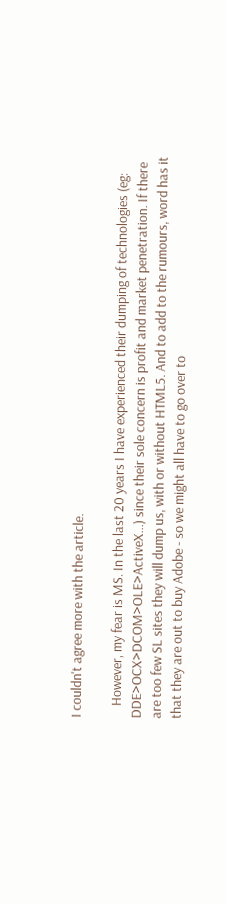I couldn't agree more with the article.

    However, my fear is MS. In the last 20 years I have experienced their dumping of technologies (eg: DDE>OCX>DCOM>OLE>ActiveX...) since their sole concern is profit and market penetration. If there are too few SL sites they will dump us, with or without HTML5. And to add to the rumours, word has it that they are out to buy Adobe - so we might all have to go over to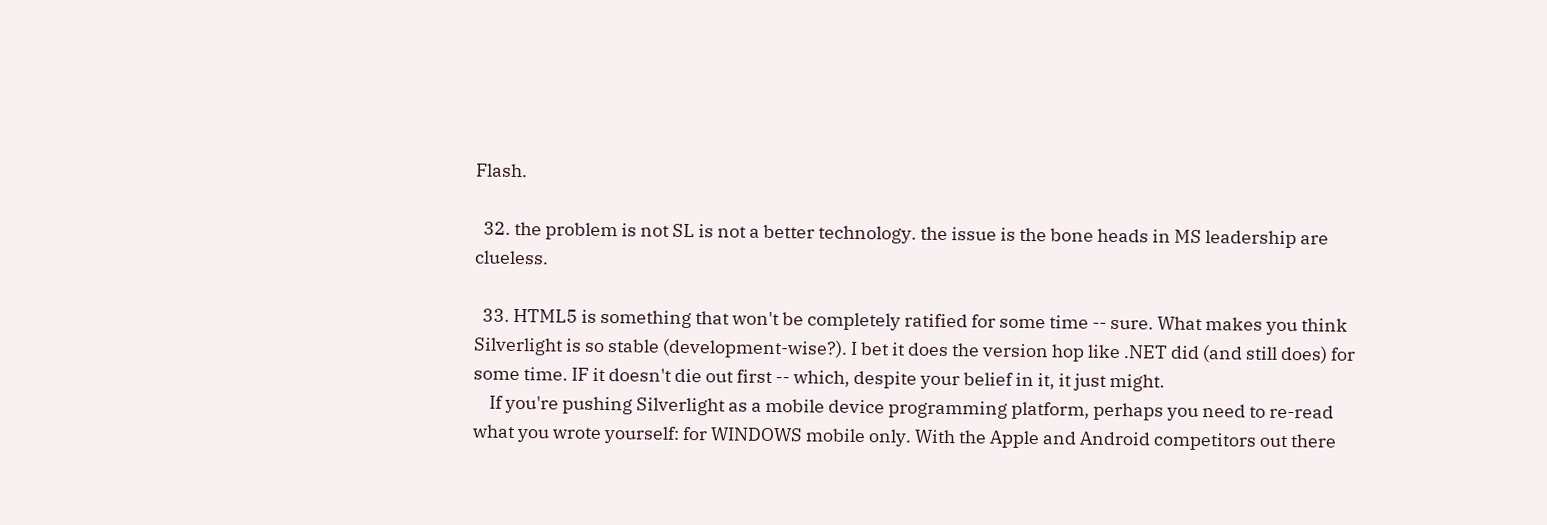Flash.

  32. the problem is not SL is not a better technology. the issue is the bone heads in MS leadership are clueless.

  33. HTML5 is something that won't be completely ratified for some time -- sure. What makes you think Silverlight is so stable (development-wise?). I bet it does the version hop like .NET did (and still does) for some time. IF it doesn't die out first -- which, despite your belief in it, it just might.
    If you're pushing Silverlight as a mobile device programming platform, perhaps you need to re-read what you wrote yourself: for WINDOWS mobile only. With the Apple and Android competitors out there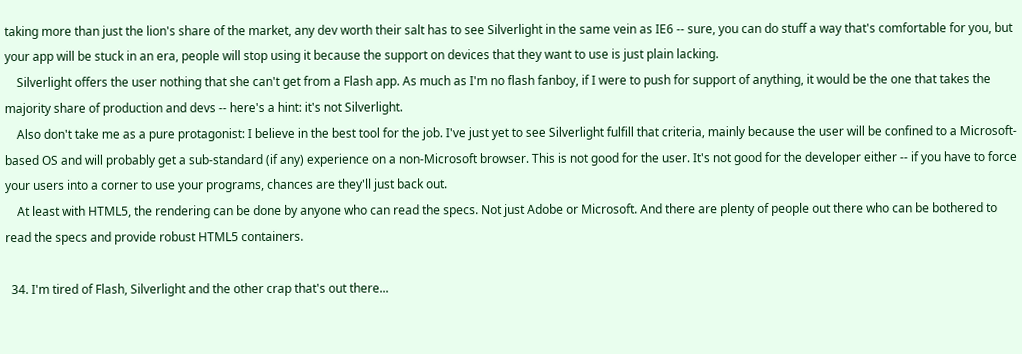taking more than just the lion's share of the market, any dev worth their salt has to see Silverlight in the same vein as IE6 -- sure, you can do stuff a way that's comfortable for you, but your app will be stuck in an era, people will stop using it because the support on devices that they want to use is just plain lacking.
    Silverlight offers the user nothing that she can't get from a Flash app. As much as I'm no flash fanboy, if I were to push for support of anything, it would be the one that takes the majority share of production and devs -- here's a hint: it's not Silverlight.
    Also don't take me as a pure protagonist: I believe in the best tool for the job. I've just yet to see Silverlight fulfill that criteria, mainly because the user will be confined to a Microsoft-based OS and will probably get a sub-standard (if any) experience on a non-Microsoft browser. This is not good for the user. It's not good for the developer either -- if you have to force your users into a corner to use your programs, chances are they'll just back out.
    At least with HTML5, the rendering can be done by anyone who can read the specs. Not just Adobe or Microsoft. And there are plenty of people out there who can be bothered to read the specs and provide robust HTML5 containers.

  34. I'm tired of Flash, Silverlight and the other crap that's out there...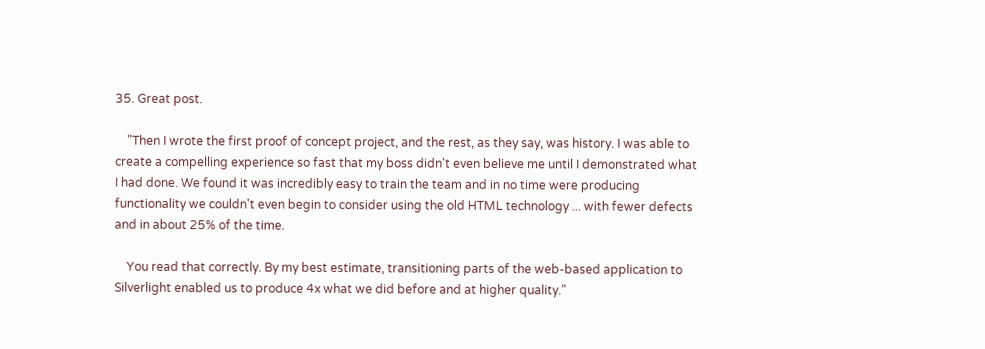35. Great post.

    "Then I wrote the first proof of concept project, and the rest, as they say, was history. I was able to create a compelling experience so fast that my boss didn't even believe me until I demonstrated what I had done. We found it was incredibly easy to train the team and in no time were producing functionality we couldn't even begin to consider using the old HTML technology ... with fewer defects and in about 25% of the time.

    You read that correctly. By my best estimate, transitioning parts of the web-based application to Silverlight enabled us to produce 4x what we did before and at higher quality."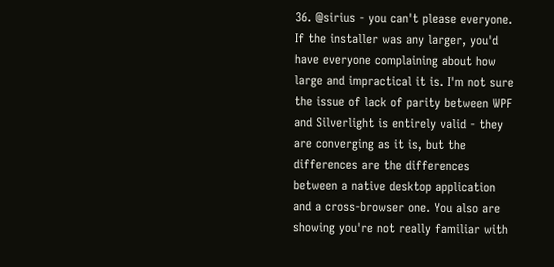36. @sirius - you can't please everyone. If the installer was any larger, you'd have everyone complaining about how large and impractical it is. I'm not sure the issue of lack of parity between WPF and Silverlight is entirely valid - they are converging as it is, but the differences are the differences between a native desktop application and a cross-browser one. You also are showing you're not really familiar with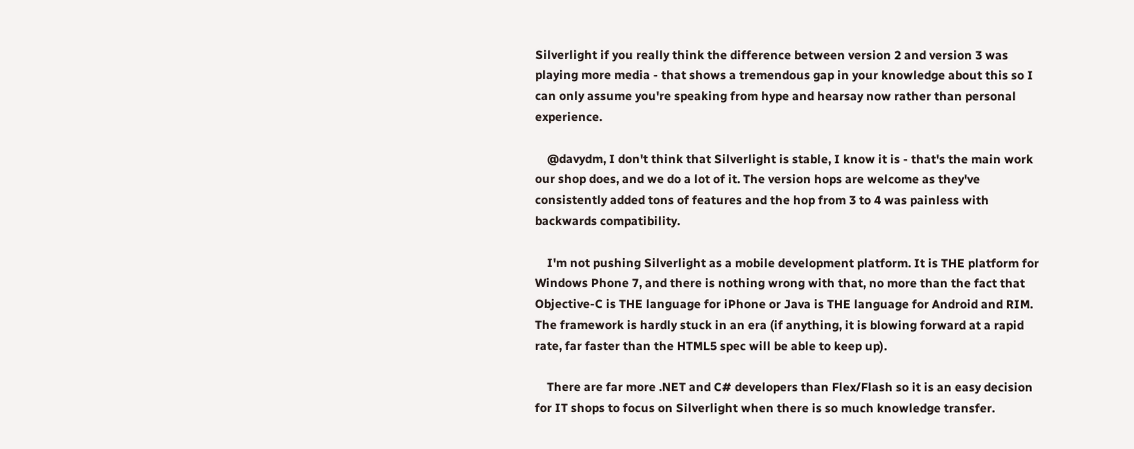Silverlight if you really think the difference between version 2 and version 3 was playing more media - that shows a tremendous gap in your knowledge about this so I can only assume you're speaking from hype and hearsay now rather than personal experience.

    @davydm, I don't think that Silverlight is stable, I know it is - that's the main work our shop does, and we do a lot of it. The version hops are welcome as they've consistently added tons of features and the hop from 3 to 4 was painless with backwards compatibility.

    I'm not pushing Silverlight as a mobile development platform. It is THE platform for Windows Phone 7, and there is nothing wrong with that, no more than the fact that Objective-C is THE language for iPhone or Java is THE language for Android and RIM. The framework is hardly stuck in an era (if anything, it is blowing forward at a rapid rate, far faster than the HTML5 spec will be able to keep up).

    There are far more .NET and C# developers than Flex/Flash so it is an easy decision for IT shops to focus on Silverlight when there is so much knowledge transfer.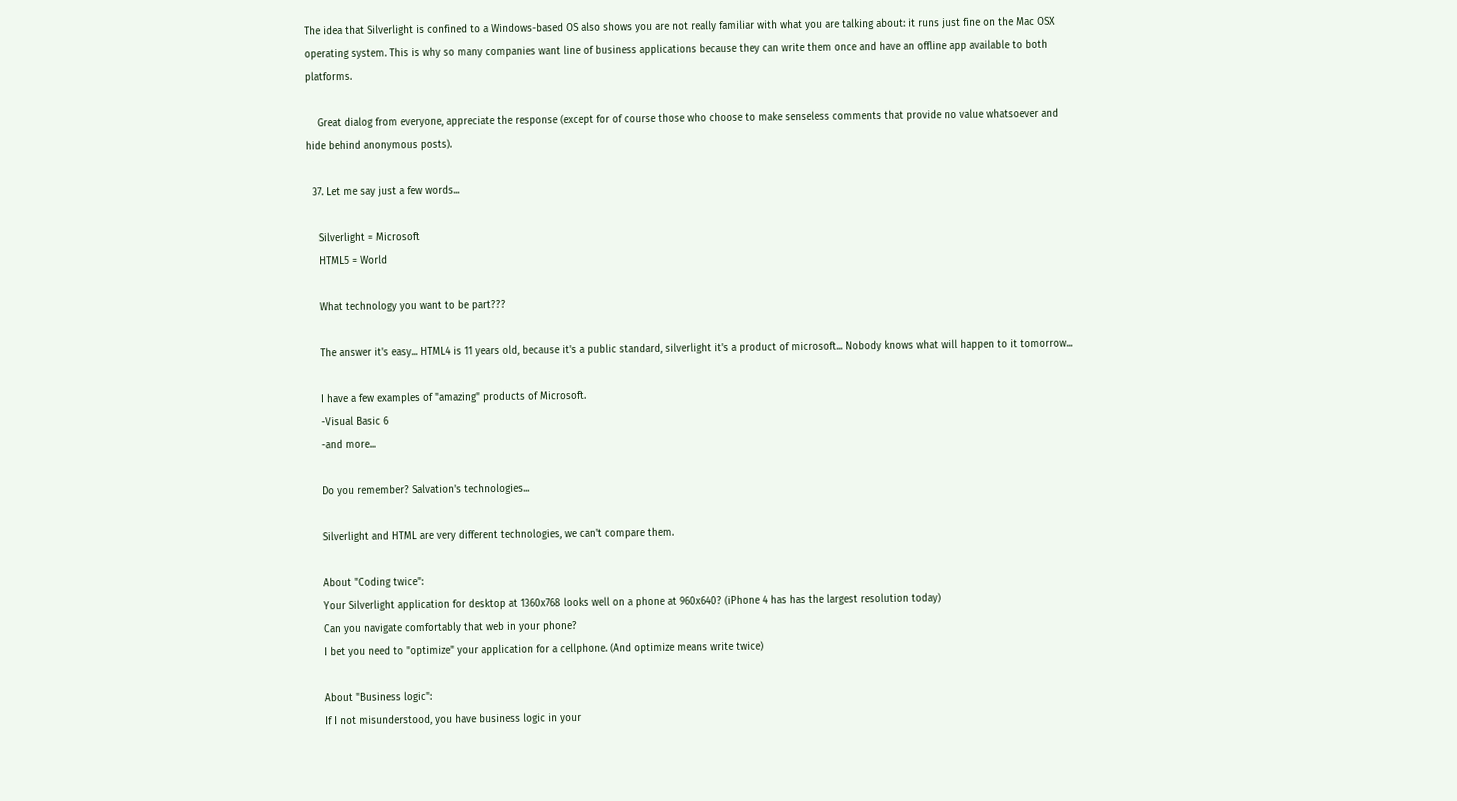The idea that Silverlight is confined to a Windows-based OS also shows you are not really familiar with what you are talking about: it runs just fine on the Mac OSX operating system. This is why so many companies want line of business applications because they can write them once and have an offline app available to both platforms.

    Great dialog from everyone, appreciate the response (except for of course those who choose to make senseless comments that provide no value whatsoever and hide behind anonymous posts).

  37. Let me say just a few words...

    Silverlight = Microsoft
    HTML5 = World

    What technology you want to be part???

    The answer it's easy... HTML4 is 11 years old, because it's a public standard, silverlight it's a product of microsoft... Nobody knows what will happen to it tomorrow...

    I have a few examples of "amazing" products of Microsoft.
    -Visual Basic 6
    -and more...

    Do you remember? Salvation's technologies...

    Silverlight and HTML are very different technologies, we can't compare them.

    About "Coding twice":
    Your Silverlight application for desktop at 1360x768 looks well on a phone at 960x640? (iPhone 4 has has the largest resolution today)
    Can you navigate comfortably that web in your phone?
    I bet you need to "optimize" your application for a cellphone. (And optimize means write twice)

    About "Business logic":
    If I not misunderstood, you have business logic in your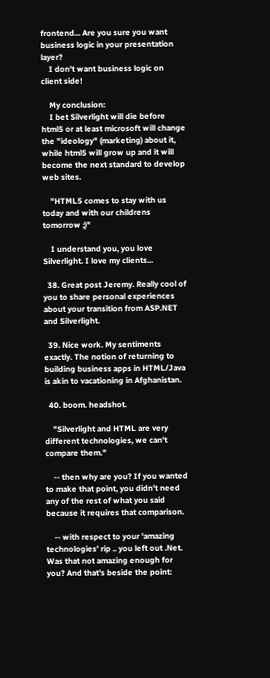frontend... Are you sure you want business logic in your presentation layer?
    I don't want business logic on client side!

    My conclusion:
    I bet Silverlight will die before html5 or at least microsoft will change the "ideology" (marketing) about it, while html5 will grow up and it will become the next standard to develop web sites.

    "HTML5 comes to stay with us today and with our childrens tomorrow ;)"

    I understand you, you love Silverlight. I love my clients...

  38. Great post Jeremy. Really cool of you to share personal experiences about your transition from ASP.NET and Silverlight.

  39. Nice work. My sentiments exactly. The notion of returning to building business apps in HTML/Java is akin to vacationing in Afghanistan.

  40. boom. headshot.

    "Silverlight and HTML are very different technologies, we can't compare them."

    -- then why are you? If you wanted to make that point, you didn't need any of the rest of what you said because it requires that comparison.

    -- with respect to your 'amazing technologies' rip .. you left out .Net. Was that not amazing enough for you? And that's beside the point: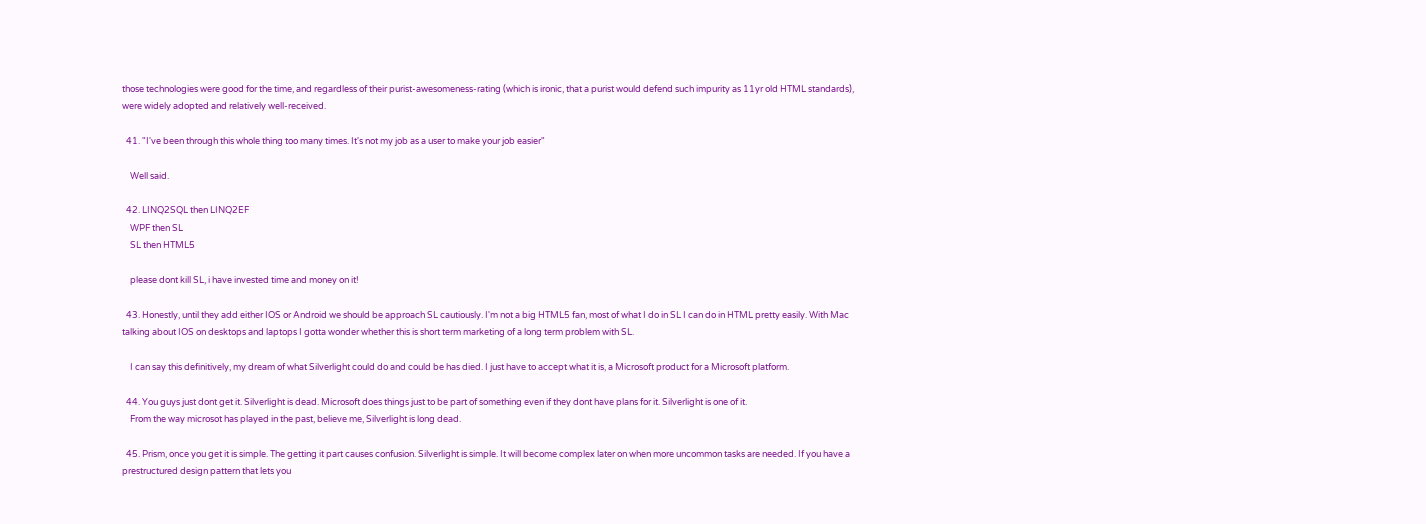those technologies were good for the time, and regardless of their purist-awesomeness-rating (which is ironic, that a purist would defend such impurity as 11yr old HTML standards), were widely adopted and relatively well-received.

  41. "I've been through this whole thing too many times. It's not my job as a user to make your job easier"

    Well said.

  42. LINQ2SQL then LINQ2EF
    WPF then SL
    SL then HTML5

    please dont kill SL, i have invested time and money on it!

  43. Honestly, until they add either IOS or Android we should be approach SL cautiously. I'm not a big HTML5 fan, most of what I do in SL I can do in HTML pretty easily. With Mac talking about IOS on desktops and laptops I gotta wonder whether this is short term marketing of a long term problem with SL.

    I can say this definitively, my dream of what Silverlight could do and could be has died. I just have to accept what it is, a Microsoft product for a Microsoft platform.

  44. You guys just dont get it. Silverlight is dead. Microsoft does things just to be part of something even if they dont have plans for it. Silverlight is one of it.
    From the way microsot has played in the past, believe me, Silverlight is long dead.

  45. Prism, once you get it is simple. The getting it part causes confusion. Silverlight is simple. It will become complex later on when more uncommon tasks are needed. If you have a prestructured design pattern that lets you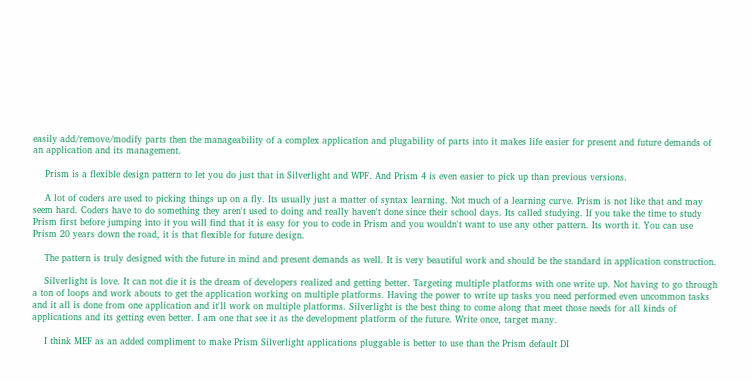easily add/remove/modify parts then the manageability of a complex application and plugability of parts into it makes life easier for present and future demands of an application and its management.

    Prism is a flexible design pattern to let you do just that in Silverlight and WPF. And Prism 4 is even easier to pick up than previous versions.

    A lot of coders are used to picking things up on a fly. Its usually just a matter of syntax learning. Not much of a learning curve. Prism is not like that and may seem hard. Coders have to do something they aren't used to doing and really haven't done since their school days. Its called studying. If you take the time to study Prism first before jumping into it you will find that it is easy for you to code in Prism and you wouldn't want to use any other pattern. Its worth it. You can use Prism 20 years down the road, it is that flexible for future design.

    The pattern is truly designed with the future in mind and present demands as well. It is very beautiful work and should be the standard in application construction.

    Silverlight is love. It can not die it is the dream of developers realized and getting better. Targeting multiple platforms with one write up. Not having to go through a ton of loops and work abouts to get the application working on multiple platforms. Having the power to write up tasks you need performed even uncommon tasks and it all is done from one application and it'll work on multiple platforms. Silverlight is the best thing to come along that meet those needs for all kinds of applications and its getting even better. I am one that see it as the development platform of the future. Write once, target many.

    I think MEF as an added compliment to make Prism Silverlight applications pluggable is better to use than the Prism default DI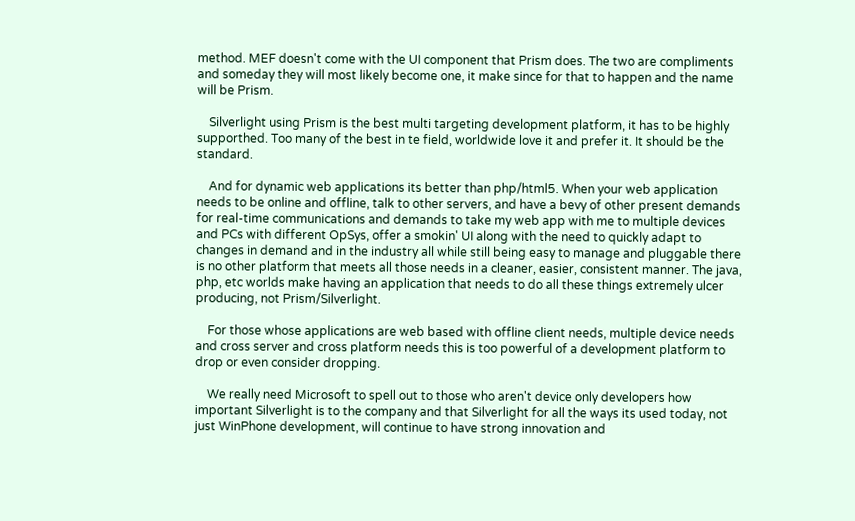method. MEF doesn't come with the UI component that Prism does. The two are compliments and someday they will most likely become one, it make since for that to happen and the name will be Prism.

    Silverlight using Prism is the best multi targeting development platform, it has to be highly supporthed. Too many of the best in te field, worldwide love it and prefer it. It should be the standard.

    And for dynamic web applications its better than php/html5. When your web application needs to be online and offline, talk to other servers, and have a bevy of other present demands for real-time communications and demands to take my web app with me to multiple devices and PCs with different OpSys, offer a smokin' UI along with the need to quickly adapt to changes in demand and in the industry all while still being easy to manage and pluggable there is no other platform that meets all those needs in a cleaner, easier, consistent manner. The java, php, etc worlds make having an application that needs to do all these things extremely ulcer producing, not Prism/Silverlight.

    For those whose applications are web based with offline client needs, multiple device needs and cross server and cross platform needs this is too powerful of a development platform to drop or even consider dropping.

    We really need Microsoft to spell out to those who aren't device only developers how important Silverlight is to the company and that Silverlight for all the ways its used today, not just WinPhone development, will continue to have strong innovation and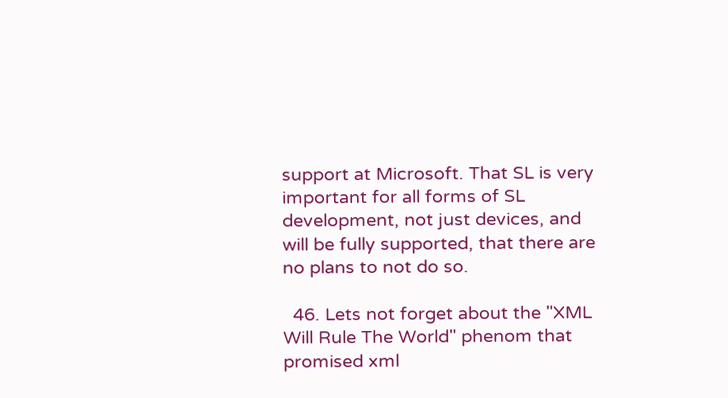support at Microsoft. That SL is very important for all forms of SL development, not just devices, and will be fully supported, that there are no plans to not do so.

  46. Lets not forget about the "XML Will Rule The World" phenom that promised xml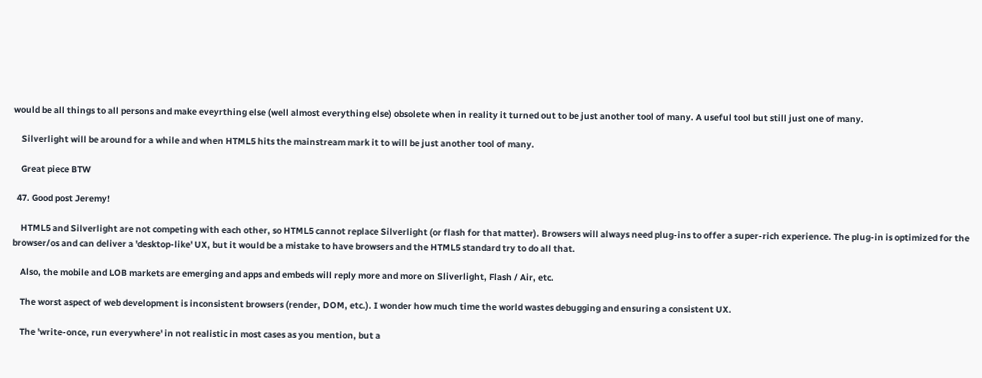would be all things to all persons and make eveyrthing else (well almost everything else) obsolete when in reality it turned out to be just another tool of many. A useful tool but still just one of many.

    Silverlight will be around for a while and when HTML5 hits the mainstream mark it to will be just another tool of many.

    Great piece BTW

  47. Good post Jeremy!

    HTML5 and Silverlight are not competing with each other, so HTML5 cannot replace Silverlight (or flash for that matter). Browsers will always need plug-ins to offer a super-rich experience. The plug-in is optimized for the browser/os and can deliver a 'desktop-like' UX, but it would be a mistake to have browsers and the HTML5 standard try to do all that.

    Also, the mobile and LOB markets are emerging and apps and embeds will reply more and more on Sliverlight, Flash / Air, etc.

    The worst aspect of web development is inconsistent browsers (render, DOM, etc.). I wonder how much time the world wastes debugging and ensuring a consistent UX.

    The 'write-once, run everywhere' in not realistic in most cases as you mention, but a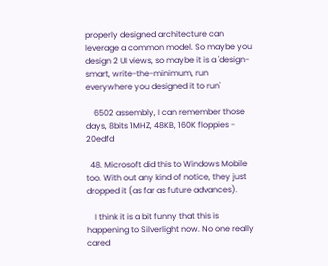properly designed architecture can leverage a common model. So maybe you design 2 UI views, so maybe it is a 'design-smart, write-the-minimum, run everywhere you designed it to run'

    6502 assembly, I can remember those days, 8bits 1MHZ, 48KB, 160K floppies - 20edfd

  48. Microsoft did this to Windows Mobile too. With out any kind of notice, they just dropped it (as far as future advances).

    I think it is a bit funny that this is happening to Silverlight now. No one really cared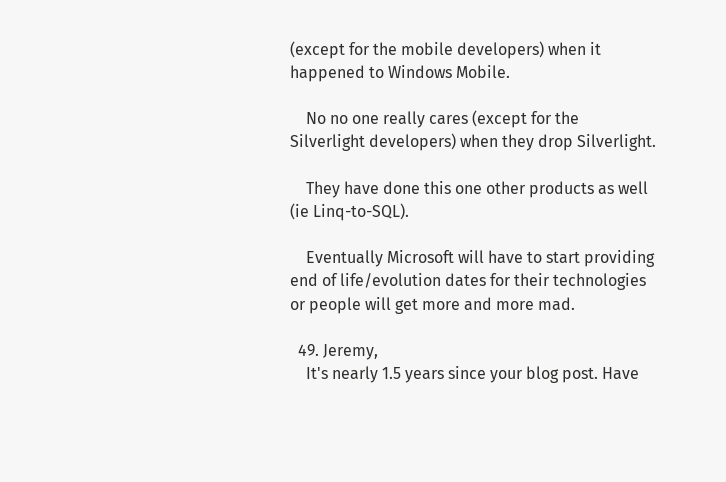(except for the mobile developers) when it happened to Windows Mobile.

    No no one really cares (except for the Silverlight developers) when they drop Silverlight.

    They have done this one other products as well (ie Linq-to-SQL).

    Eventually Microsoft will have to start providing end of life/evolution dates for their technologies or people will get more and more mad.

  49. Jeremy,
    It's nearly 1.5 years since your blog post. Have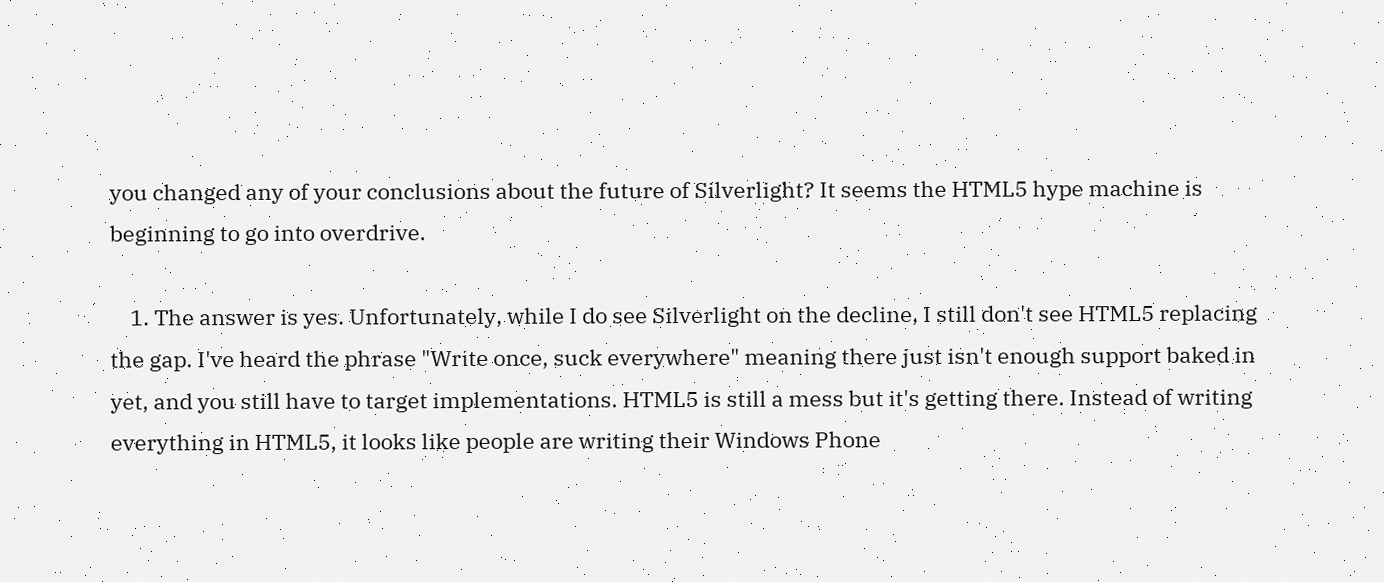you changed any of your conclusions about the future of Silverlight? It seems the HTML5 hype machine is beginning to go into overdrive.

    1. The answer is yes. Unfortunately, while I do see Silverlight on the decline, I still don't see HTML5 replacing the gap. I've heard the phrase "Write once, suck everywhere" meaning there just isn't enough support baked in yet, and you still have to target implementations. HTML5 is still a mess but it's getting there. Instead of writing everything in HTML5, it looks like people are writing their Windows Phone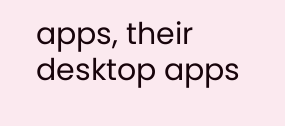apps, their desktop apps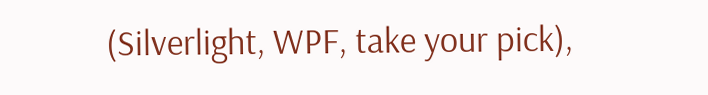(Silverlight, WPF, take your pick),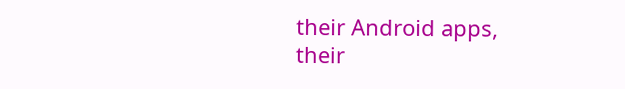their Android apps, their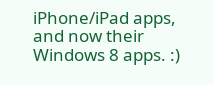iPhone/iPad apps, and now their Windows 8 apps. :)